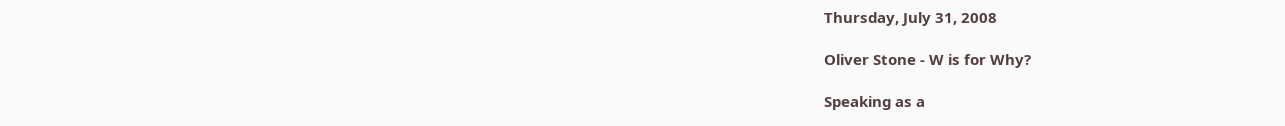Thursday, July 31, 2008

Oliver Stone - W is for Why?

Speaking as a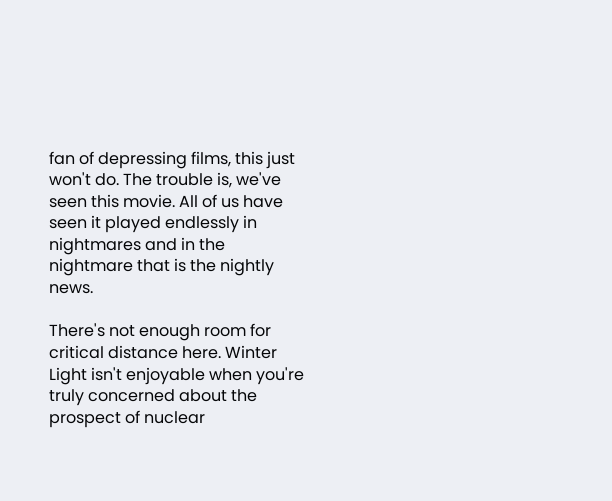fan of depressing films, this just won't do. The trouble is, we've seen this movie. All of us have seen it played endlessly in nightmares and in the nightmare that is the nightly news.

There's not enough room for critical distance here. Winter Light isn't enjoyable when you're truly concerned about the prospect of nuclear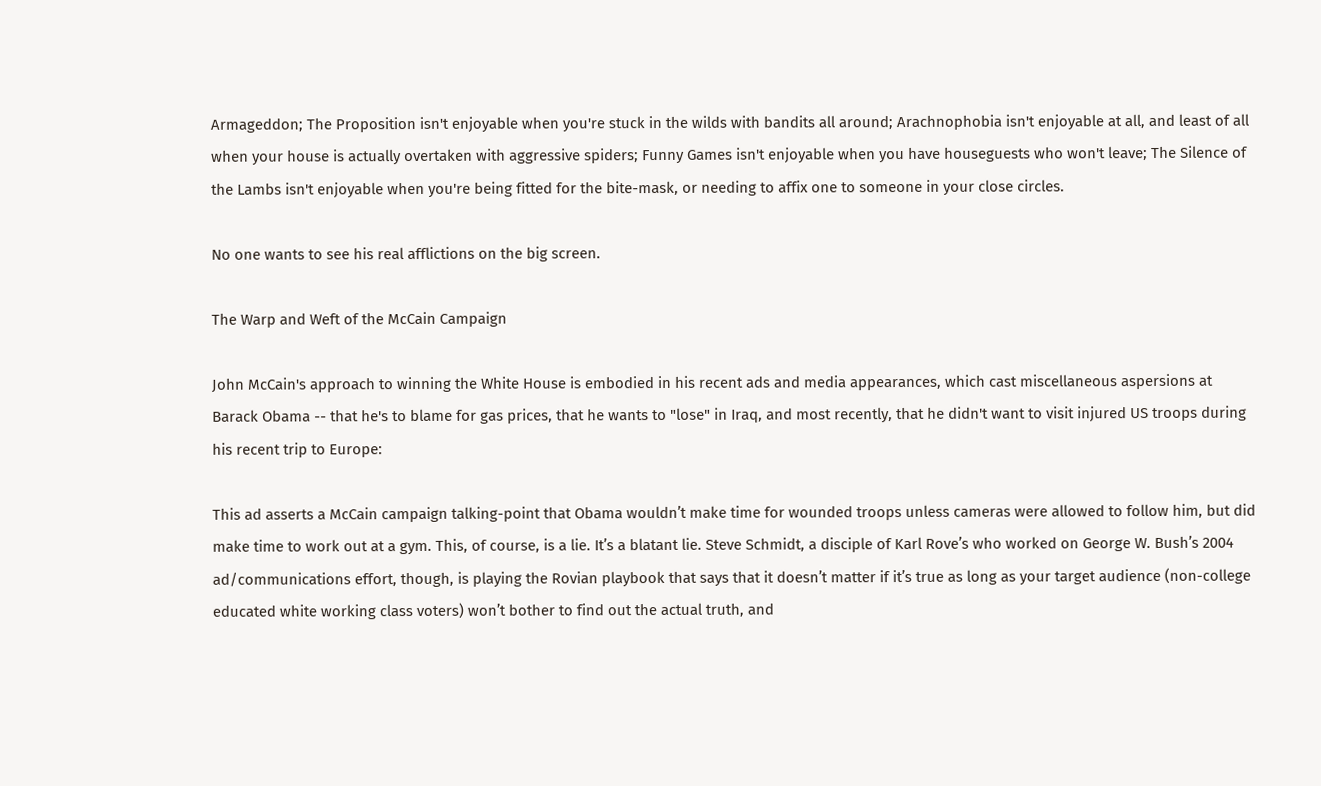Armageddon; The Proposition isn't enjoyable when you're stuck in the wilds with bandits all around; Arachnophobia isn't enjoyable at all, and least of all when your house is actually overtaken with aggressive spiders; Funny Games isn't enjoyable when you have houseguests who won't leave; The Silence of the Lambs isn't enjoyable when you're being fitted for the bite-mask, or needing to affix one to someone in your close circles.

No one wants to see his real afflictions on the big screen.

The Warp and Weft of the McCain Campaign

John McCain's approach to winning the White House is embodied in his recent ads and media appearances, which cast miscellaneous aspersions at Barack Obama -- that he's to blame for gas prices, that he wants to "lose" in Iraq, and most recently, that he didn't want to visit injured US troops during his recent trip to Europe:

This ad asserts a McCain campaign talking-point that Obama wouldn’t make time for wounded troops unless cameras were allowed to follow him, but did make time to work out at a gym. This, of course, is a lie. It’s a blatant lie. Steve Schmidt, a disciple of Karl Rove’s who worked on George W. Bush’s 2004 ad/communications effort, though, is playing the Rovian playbook that says that it doesn’t matter if it’s true as long as your target audience (non-college educated white working class voters) won’t bother to find out the actual truth, and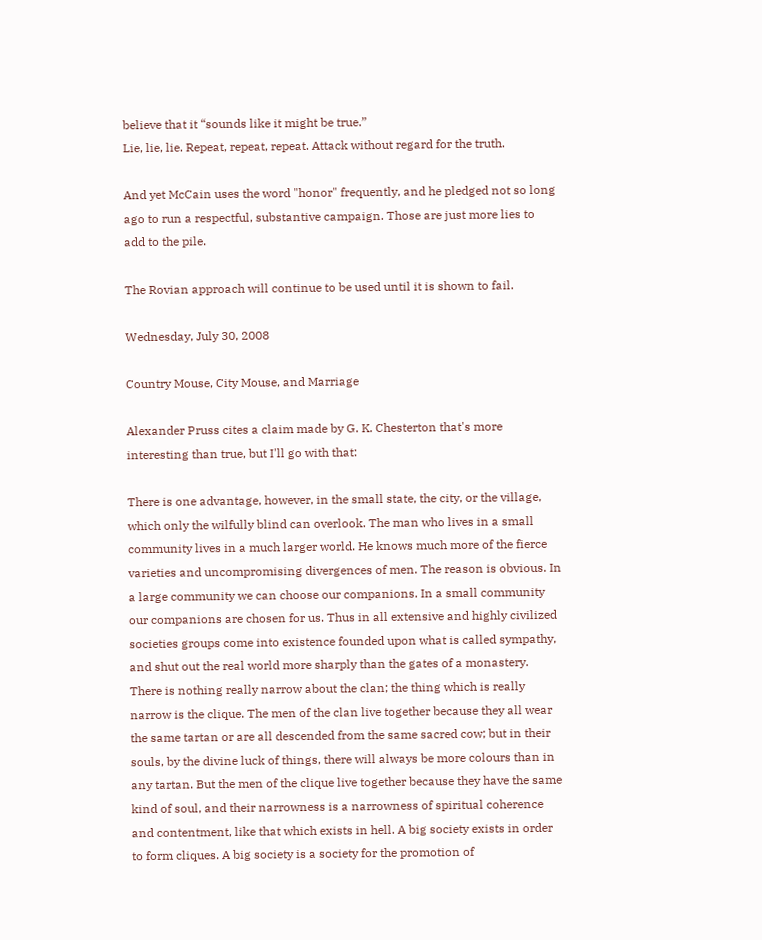believe that it “sounds like it might be true.”
Lie, lie, lie. Repeat, repeat, repeat. Attack without regard for the truth.

And yet McCain uses the word "honor" frequently, and he pledged not so long ago to run a respectful, substantive campaign. Those are just more lies to add to the pile.

The Rovian approach will continue to be used until it is shown to fail.

Wednesday, July 30, 2008

Country Mouse, City Mouse, and Marriage

Alexander Pruss cites a claim made by G. K. Chesterton that's more interesting than true, but I'll go with that:

There is one advantage, however, in the small state, the city, or the village, which only the wilfully blind can overlook. The man who lives in a small community lives in a much larger world. He knows much more of the fierce varieties and uncompromising divergences of men. The reason is obvious. In a large community we can choose our companions. In a small community our companions are chosen for us. Thus in all extensive and highly civilized societies groups come into existence founded upon what is called sympathy, and shut out the real world more sharply than the gates of a monastery. There is nothing really narrow about the clan; the thing which is really narrow is the clique. The men of the clan live together because they all wear the same tartan or are all descended from the same sacred cow; but in their souls, by the divine luck of things, there will always be more colours than in any tartan. But the men of the clique live together because they have the same kind of soul, and their narrowness is a narrowness of spiritual coherence and contentment, like that which exists in hell. A big society exists in order to form cliques. A big society is a society for the promotion of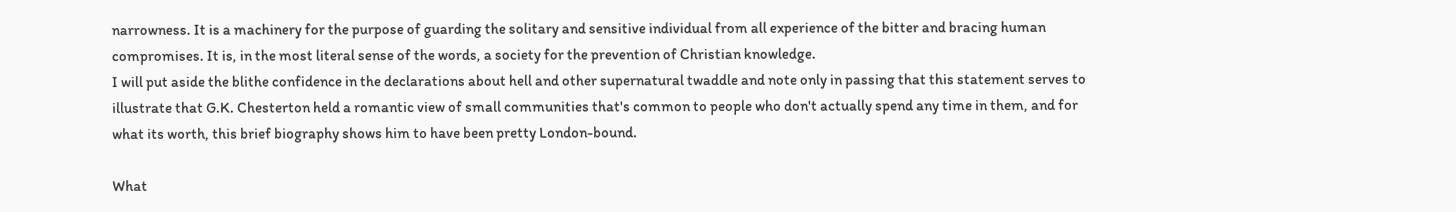narrowness. It is a machinery for the purpose of guarding the solitary and sensitive individual from all experience of the bitter and bracing human compromises. It is, in the most literal sense of the words, a society for the prevention of Christian knowledge.
I will put aside the blithe confidence in the declarations about hell and other supernatural twaddle and note only in passing that this statement serves to illustrate that G.K. Chesterton held a romantic view of small communities that's common to people who don't actually spend any time in them, and for what its worth, this brief biography shows him to have been pretty London-bound.

What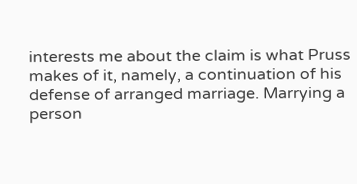interests me about the claim is what Pruss makes of it, namely, a continuation of his defense of arranged marriage. Marrying a person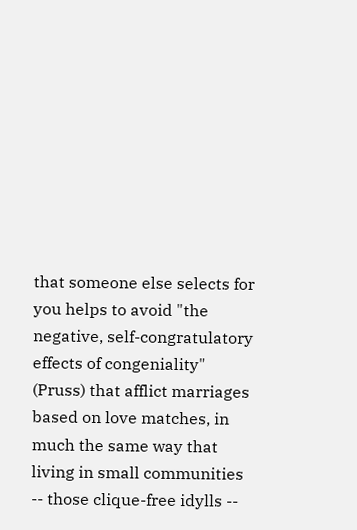that someone else selects for you helps to avoid "the negative, self-congratulatory effects of congeniality" (Pruss) that afflict marriages based on love matches, in much the same way that living in small communities -- those clique-free idylls --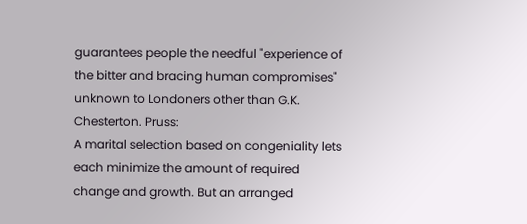guarantees people the needful "experience of the bitter and bracing human compromises" unknown to Londoners other than G.K. Chesterton. Pruss:
A marital selection based on congeniality lets each minimize the amount of required change and growth. But an arranged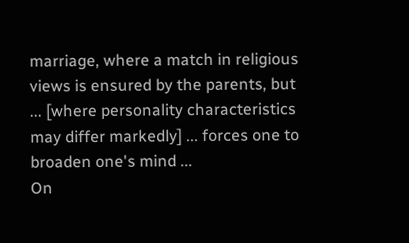marriage, where a match in religious views is ensured by the parents, but ... [where personality characteristics may differ markedly] ... forces one to broaden one's mind ...
On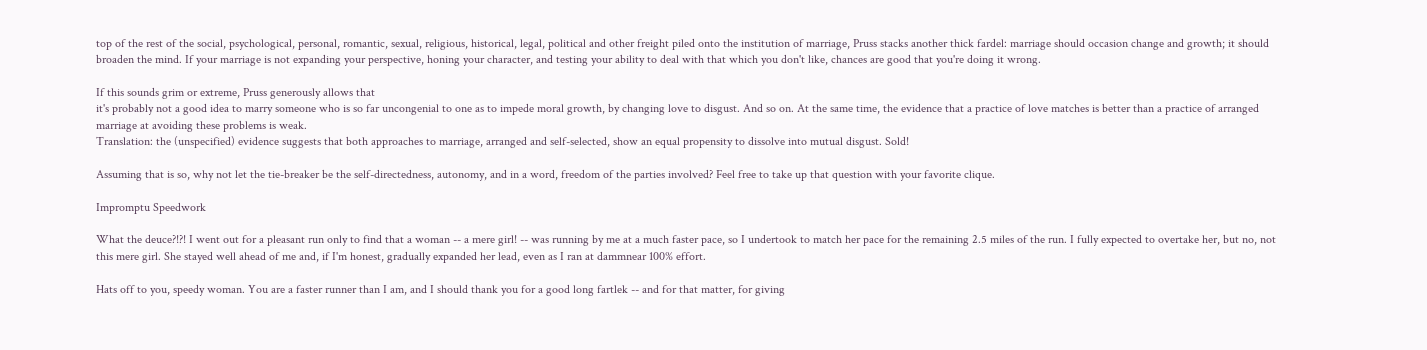top of the rest of the social, psychological, personal, romantic, sexual, religious, historical, legal, political and other freight piled onto the institution of marriage, Pruss stacks another thick fardel: marriage should occasion change and growth; it should broaden the mind. If your marriage is not expanding your perspective, honing your character, and testing your ability to deal with that which you don't like, chances are good that you're doing it wrong.

If this sounds grim or extreme, Pruss generously allows that
it's probably not a good idea to marry someone who is so far uncongenial to one as to impede moral growth, by changing love to disgust. And so on. At the same time, the evidence that a practice of love matches is better than a practice of arranged marriage at avoiding these problems is weak.
Translation: the (unspecified) evidence suggests that both approaches to marriage, arranged and self-selected, show an equal propensity to dissolve into mutual disgust. Sold!

Assuming that is so, why not let the tie-breaker be the self-directedness, autonomy, and in a word, freedom of the parties involved? Feel free to take up that question with your favorite clique.

Impromptu Speedwork

What the deuce?!?! I went out for a pleasant run only to find that a woman -- a mere girl! -- was running by me at a much faster pace, so I undertook to match her pace for the remaining 2.5 miles of the run. I fully expected to overtake her, but no, not this mere girl. She stayed well ahead of me and, if I'm honest, gradually expanded her lead, even as I ran at dammnear 100% effort.

Hats off to you, speedy woman. You are a faster runner than I am, and I should thank you for a good long fartlek -- and for that matter, for giving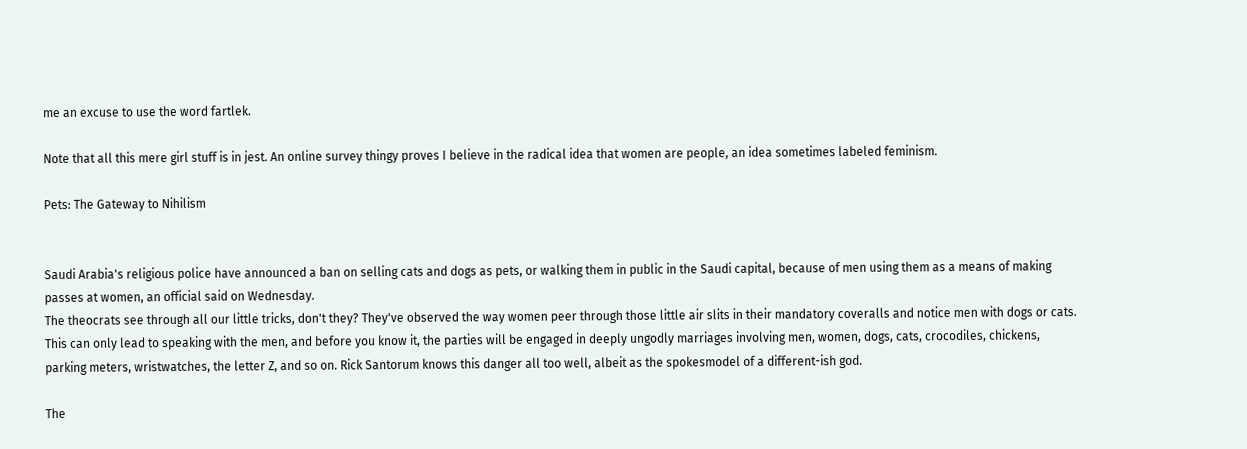me an excuse to use the word fartlek.

Note that all this mere girl stuff is in jest. An online survey thingy proves I believe in the radical idea that women are people, an idea sometimes labeled feminism.

Pets: The Gateway to Nihilism


Saudi Arabia's religious police have announced a ban on selling cats and dogs as pets, or walking them in public in the Saudi capital, because of men using them as a means of making passes at women, an official said on Wednesday.
The theocrats see through all our little tricks, don't they? They've observed the way women peer through those little air slits in their mandatory coveralls and notice men with dogs or cats. This can only lead to speaking with the men, and before you know it, the parties will be engaged in deeply ungodly marriages involving men, women, dogs, cats, crocodiles, chickens, parking meters, wristwatches, the letter Z, and so on. Rick Santorum knows this danger all too well, albeit as the spokesmodel of a different-ish god.

The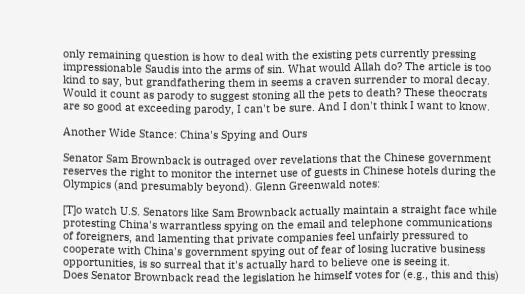only remaining question is how to deal with the existing pets currently pressing impressionable Saudis into the arms of sin. What would Allah do? The article is too kind to say, but grandfathering them in seems a craven surrender to moral decay. Would it count as parody to suggest stoning all the pets to death? These theocrats are so good at exceeding parody, I can't be sure. And I don't think I want to know.

Another Wide Stance: China's Spying and Ours

Senator Sam Brownback is outraged over revelations that the Chinese government reserves the right to monitor the internet use of guests in Chinese hotels during the Olympics (and presumably beyond). Glenn Greenwald notes:

[T]o watch U.S. Senators like Sam Brownback actually maintain a straight face while protesting China's warrantless spying on the email and telephone communications of foreigners, and lamenting that private companies feel unfairly pressured to cooperate with China's government spying out of fear of losing lucrative business opportunities, is so surreal that it's actually hard to believe one is seeing it.
Does Senator Brownback read the legislation he himself votes for (e.g., this and this)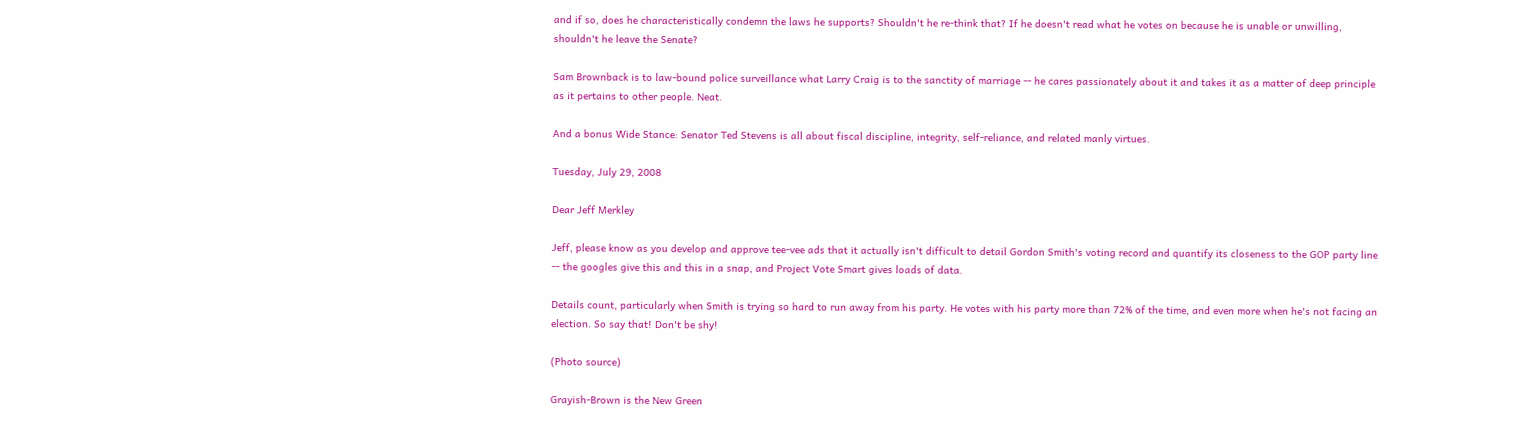and if so, does he characteristically condemn the laws he supports? Shouldn't he re-think that? If he doesn't read what he votes on because he is unable or unwilling, shouldn't he leave the Senate?

Sam Brownback is to law-bound police surveillance what Larry Craig is to the sanctity of marriage -- he cares passionately about it and takes it as a matter of deep principle as it pertains to other people. Neat.

And a bonus Wide Stance: Senator Ted Stevens is all about fiscal discipline, integrity, self-reliance, and related manly virtues.

Tuesday, July 29, 2008

Dear Jeff Merkley

Jeff, please know as you develop and approve tee-vee ads that it actually isn't difficult to detail Gordon Smith's voting record and quantify its closeness to the GOP party line -- the googles give this and this in a snap, and Project Vote Smart gives loads of data.

Details count, particularly when Smith is trying so hard to run away from his party. He votes with his party more than 72% of the time, and even more when he's not facing an election. So say that! Don't be shy!

(Photo source)

Grayish-Brown is the New Green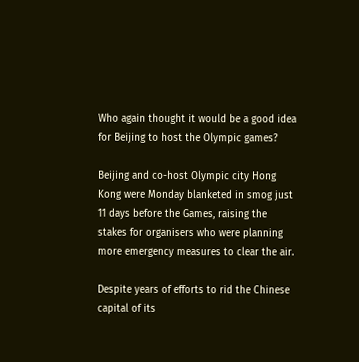Who again thought it would be a good idea for Beijing to host the Olympic games?

Beijing and co-host Olympic city Hong Kong were Monday blanketed in smog just 11 days before the Games, raising the stakes for organisers who were planning more emergency measures to clear the air.

Despite years of efforts to rid the Chinese capital of its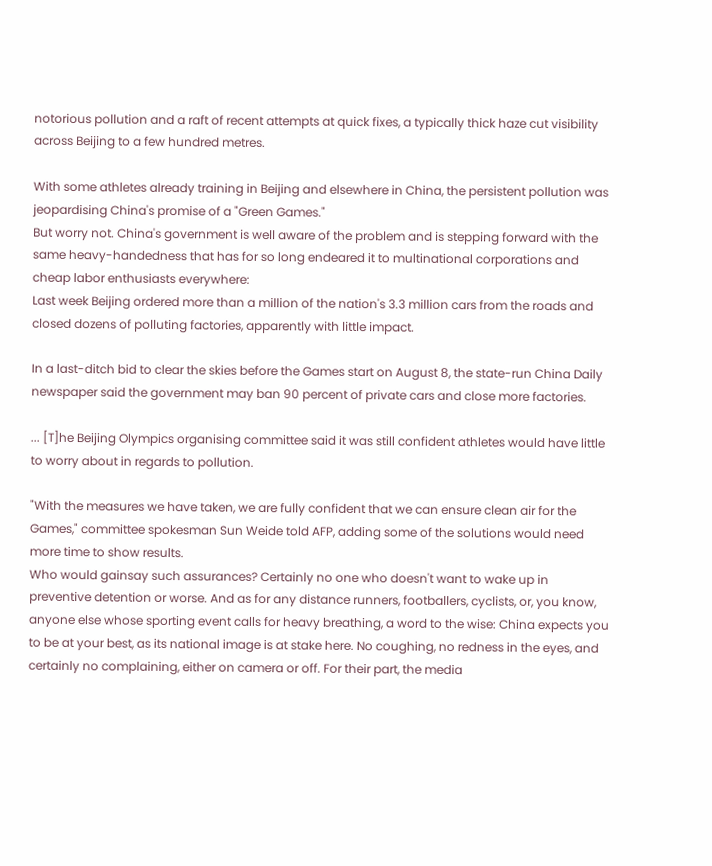notorious pollution and a raft of recent attempts at quick fixes, a typically thick haze cut visibility across Beijing to a few hundred metres.

With some athletes already training in Beijing and elsewhere in China, the persistent pollution was jeopardising China's promise of a "Green Games."
But worry not. China's government is well aware of the problem and is stepping forward with the same heavy-handedness that has for so long endeared it to multinational corporations and cheap labor enthusiasts everywhere:
Last week Beijing ordered more than a million of the nation's 3.3 million cars from the roads and closed dozens of polluting factories, apparently with little impact.

In a last-ditch bid to clear the skies before the Games start on August 8, the state-run China Daily newspaper said the government may ban 90 percent of private cars and close more factories.

... [T]he Beijing Olympics organising committee said it was still confident athletes would have little to worry about in regards to pollution.

"With the measures we have taken, we are fully confident that we can ensure clean air for the Games," committee spokesman Sun Weide told AFP, adding some of the solutions would need more time to show results.
Who would gainsay such assurances? Certainly no one who doesn't want to wake up in preventive detention or worse. And as for any distance runners, footballers, cyclists, or, you know, anyone else whose sporting event calls for heavy breathing, a word to the wise: China expects you to be at your best, as its national image is at stake here. No coughing, no redness in the eyes, and certainly no complaining, either on camera or off. For their part, the media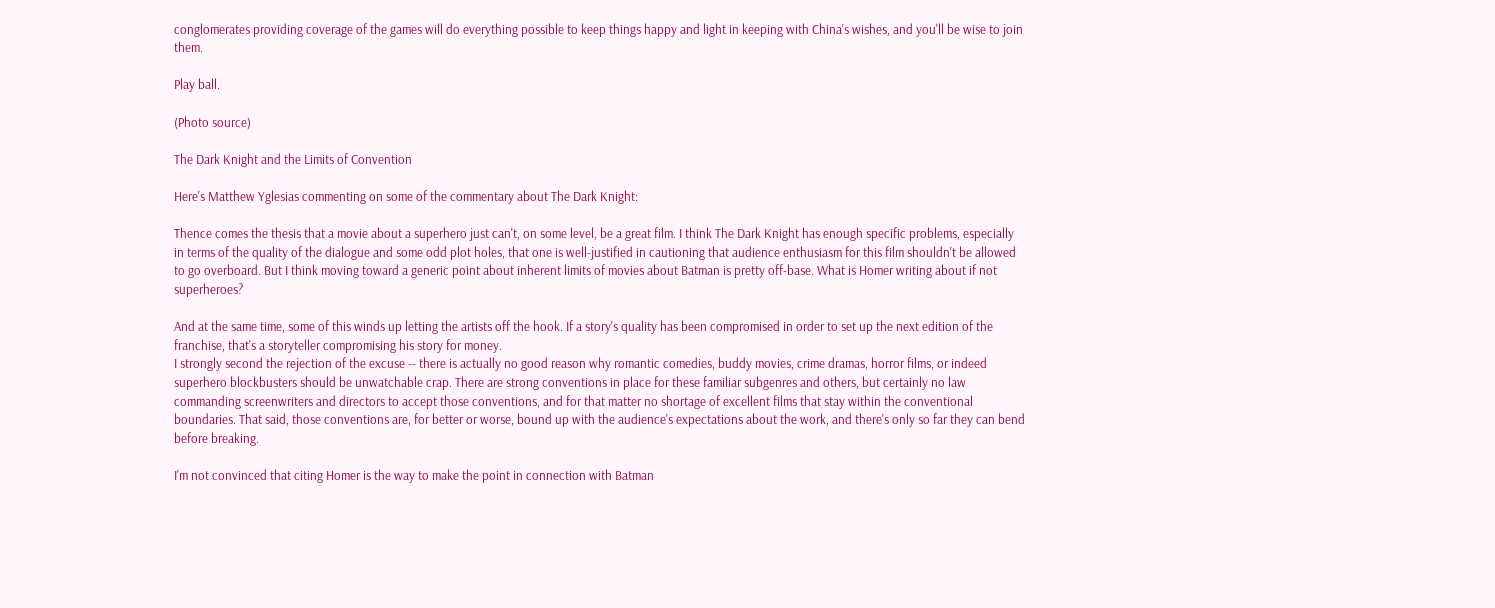conglomerates providing coverage of the games will do everything possible to keep things happy and light in keeping with China's wishes, and you'll be wise to join them.

Play ball.

(Photo source)

The Dark Knight and the Limits of Convention

Here's Matthew Yglesias commenting on some of the commentary about The Dark Knight:

Thence comes the thesis that a movie about a superhero just can't, on some level, be a great film. I think The Dark Knight has enough specific problems, especially in terms of the quality of the dialogue and some odd plot holes, that one is well-justified in cautioning that audience enthusiasm for this film shouldn't be allowed to go overboard. But I think moving toward a generic point about inherent limits of movies about Batman is pretty off-base. What is Homer writing about if not superheroes?

And at the same time, some of this winds up letting the artists off the hook. If a story's quality has been compromised in order to set up the next edition of the franchise, that's a storyteller compromising his story for money.
I strongly second the rejection of the excuse -- there is actually no good reason why romantic comedies, buddy movies, crime dramas, horror films, or indeed superhero blockbusters should be unwatchable crap. There are strong conventions in place for these familiar subgenres and others, but certainly no law commanding screenwriters and directors to accept those conventions, and for that matter no shortage of excellent films that stay within the conventional boundaries. That said, those conventions are, for better or worse, bound up with the audience's expectations about the work, and there's only so far they can bend before breaking.

I'm not convinced that citing Homer is the way to make the point in connection with Batman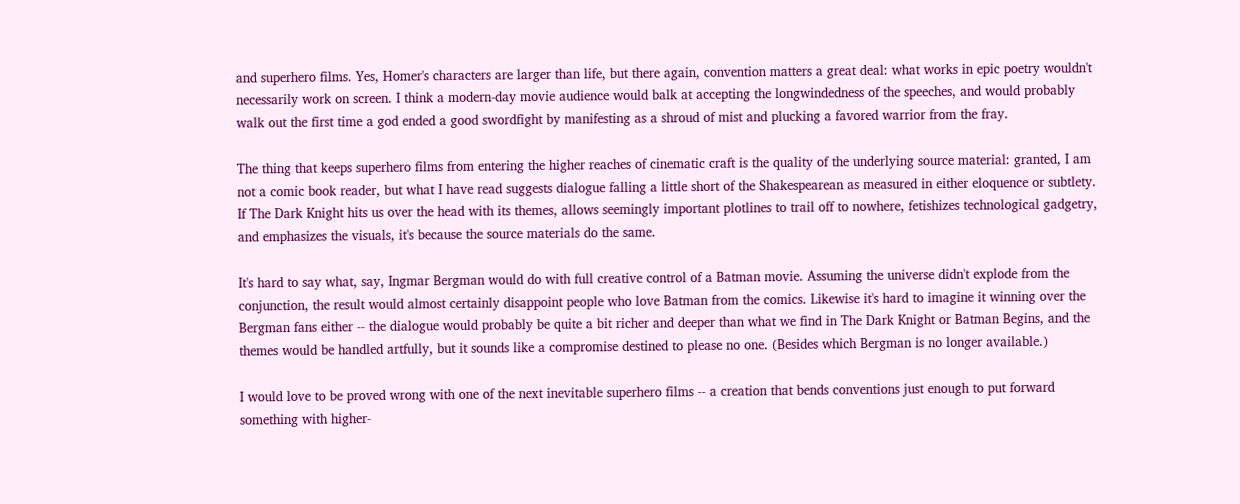and superhero films. Yes, Homer's characters are larger than life, but there again, convention matters a great deal: what works in epic poetry wouldn't necessarily work on screen. I think a modern-day movie audience would balk at accepting the longwindedness of the speeches, and would probably walk out the first time a god ended a good swordfight by manifesting as a shroud of mist and plucking a favored warrior from the fray.

The thing that keeps superhero films from entering the higher reaches of cinematic craft is the quality of the underlying source material: granted, I am not a comic book reader, but what I have read suggests dialogue falling a little short of the Shakespearean as measured in either eloquence or subtlety. If The Dark Knight hits us over the head with its themes, allows seemingly important plotlines to trail off to nowhere, fetishizes technological gadgetry, and emphasizes the visuals, it's because the source materials do the same.

It's hard to say what, say, Ingmar Bergman would do with full creative control of a Batman movie. Assuming the universe didn't explode from the conjunction, the result would almost certainly disappoint people who love Batman from the comics. Likewise it's hard to imagine it winning over the Bergman fans either -- the dialogue would probably be quite a bit richer and deeper than what we find in The Dark Knight or Batman Begins, and the themes would be handled artfully, but it sounds like a compromise destined to please no one. (Besides which Bergman is no longer available.)

I would love to be proved wrong with one of the next inevitable superhero films -- a creation that bends conventions just enough to put forward something with higher-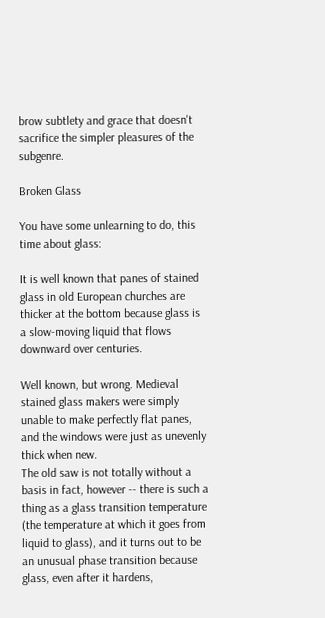brow subtlety and grace that doesn't sacrifice the simpler pleasures of the subgenre.

Broken Glass

You have some unlearning to do, this time about glass:

It is well known that panes of stained glass in old European churches are thicker at the bottom because glass is a slow-moving liquid that flows downward over centuries.

Well known, but wrong. Medieval stained glass makers were simply unable to make perfectly flat panes, and the windows were just as unevenly thick when new.
The old saw is not totally without a basis in fact, however -- there is such a thing as a glass transition temperature (the temperature at which it goes from liquid to glass), and it turns out to be an unusual phase transition because glass, even after it hardens,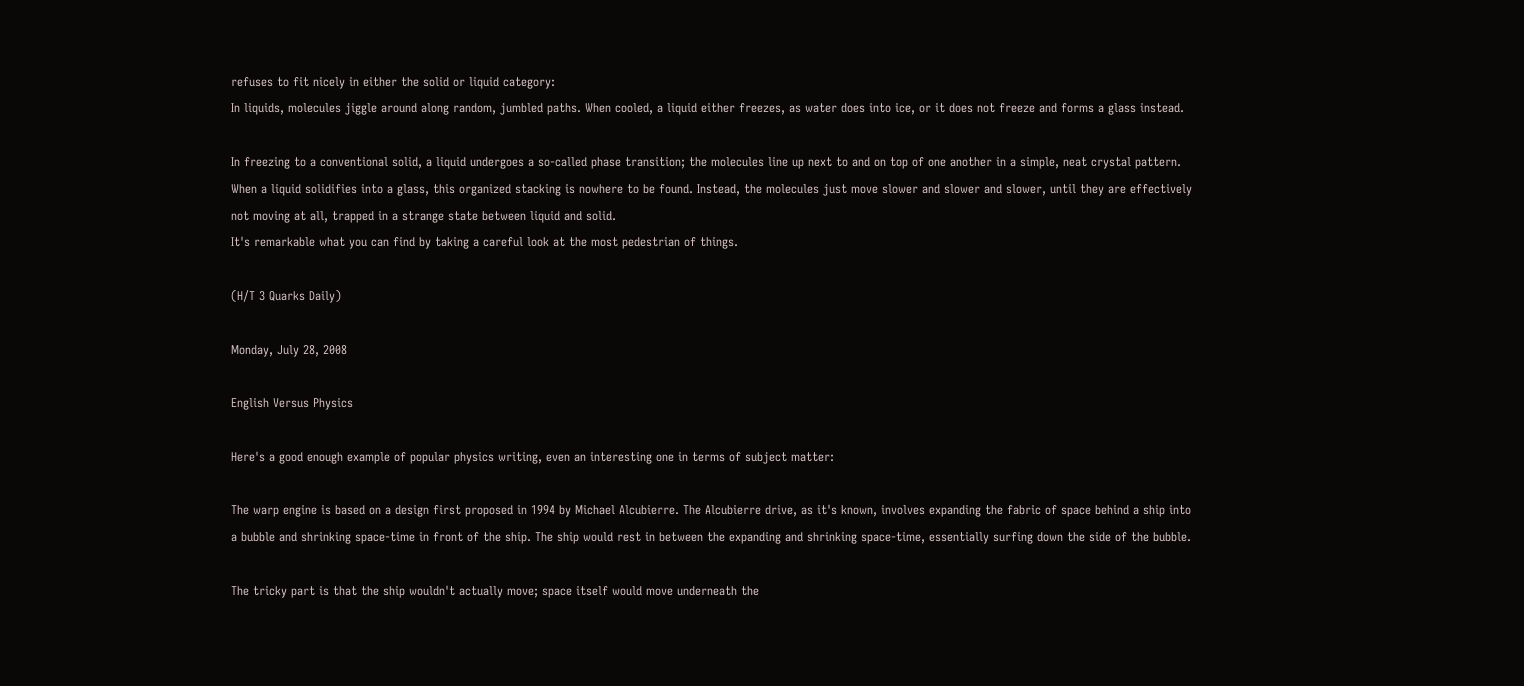refuses to fit nicely in either the solid or liquid category:
In liquids, molecules jiggle around along random, jumbled paths. When cooled, a liquid either freezes, as water does into ice, or it does not freeze and forms a glass instead.

In freezing to a conventional solid, a liquid undergoes a so-called phase transition; the molecules line up next to and on top of one another in a simple, neat crystal pattern. When a liquid solidifies into a glass, this organized stacking is nowhere to be found. Instead, the molecules just move slower and slower and slower, until they are effectively not moving at all, trapped in a strange state between liquid and solid.
It's remarkable what you can find by taking a careful look at the most pedestrian of things.

(H/T 3 Quarks Daily)

Monday, July 28, 2008

English Versus Physics

Here's a good enough example of popular physics writing, even an interesting one in terms of subject matter:

The warp engine is based on a design first proposed in 1994 by Michael Alcubierre. The Alcubierre drive, as it's known, involves expanding the fabric of space behind a ship into a bubble and shrinking space-time in front of the ship. The ship would rest in between the expanding and shrinking space-time, essentially surfing down the side of the bubble.

The tricky part is that the ship wouldn't actually move; space itself would move underneath the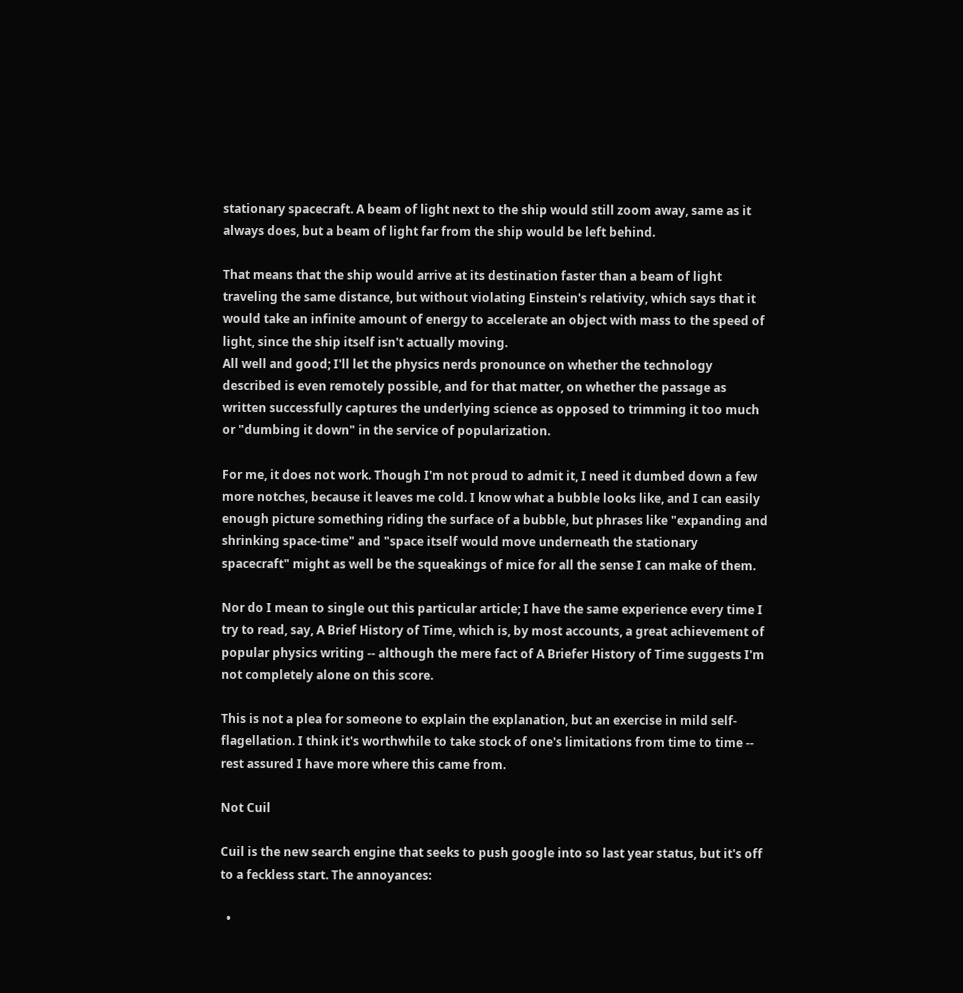stationary spacecraft. A beam of light next to the ship would still zoom away, same as it always does, but a beam of light far from the ship would be left behind.

That means that the ship would arrive at its destination faster than a beam of light traveling the same distance, but without violating Einstein's relativity, which says that it would take an infinite amount of energy to accelerate an object with mass to the speed of light, since the ship itself isn't actually moving.
All well and good; I'll let the physics nerds pronounce on whether the technology described is even remotely possible, and for that matter, on whether the passage as written successfully captures the underlying science as opposed to trimming it too much or "dumbing it down" in the service of popularization.

For me, it does not work. Though I'm not proud to admit it, I need it dumbed down a few more notches, because it leaves me cold. I know what a bubble looks like, and I can easily enough picture something riding the surface of a bubble, but phrases like "expanding and shrinking space-time" and "space itself would move underneath the stationary spacecraft" might as well be the squeakings of mice for all the sense I can make of them.

Nor do I mean to single out this particular article; I have the same experience every time I try to read, say, A Brief History of Time, which is, by most accounts, a great achievement of popular physics writing -- although the mere fact of A Briefer History of Time suggests I'm not completely alone on this score.

This is not a plea for someone to explain the explanation, but an exercise in mild self-flagellation. I think it's worthwhile to take stock of one's limitations from time to time -- rest assured I have more where this came from.

Not Cuil

Cuil is the new search engine that seeks to push google into so last year status, but it's off to a feckless start. The annoyances:

  •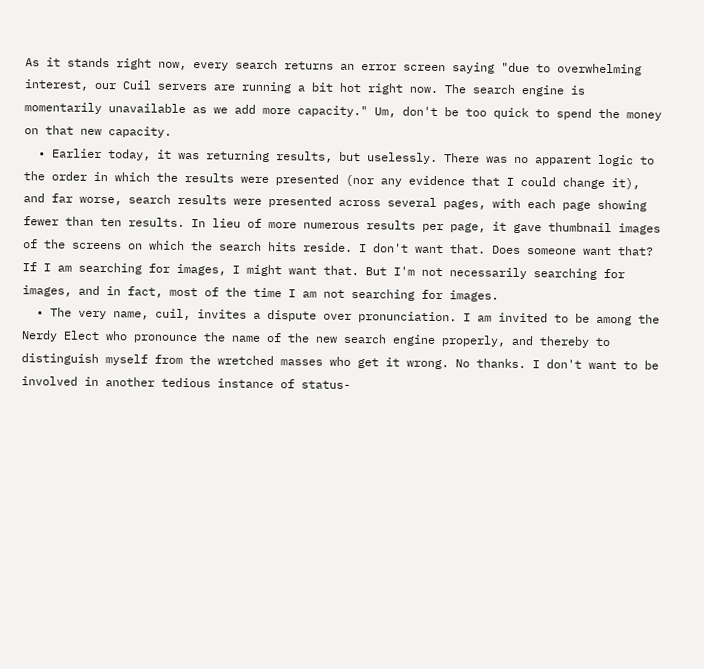As it stands right now, every search returns an error screen saying "due to overwhelming interest, our Cuil servers are running a bit hot right now. The search engine is momentarily unavailable as we add more capacity." Um, don't be too quick to spend the money on that new capacity.
  • Earlier today, it was returning results, but uselessly. There was no apparent logic to the order in which the results were presented (nor any evidence that I could change it), and far worse, search results were presented across several pages, with each page showing fewer than ten results. In lieu of more numerous results per page, it gave thumbnail images of the screens on which the search hits reside. I don't want that. Does someone want that? If I am searching for images, I might want that. But I'm not necessarily searching for images, and in fact, most of the time I am not searching for images.
  • The very name, cuil, invites a dispute over pronunciation. I am invited to be among the Nerdy Elect who pronounce the name of the new search engine properly, and thereby to distinguish myself from the wretched masses who get it wrong. No thanks. I don't want to be involved in another tedious instance of status-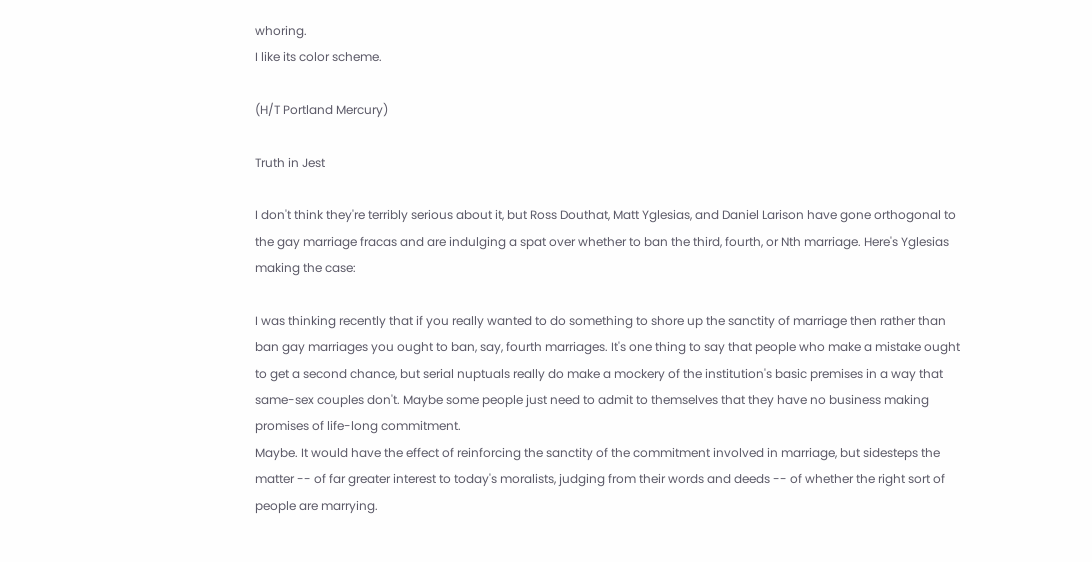whoring.
I like its color scheme.

(H/T Portland Mercury)

Truth in Jest

I don't think they're terribly serious about it, but Ross Douthat, Matt Yglesias, and Daniel Larison have gone orthogonal to the gay marriage fracas and are indulging a spat over whether to ban the third, fourth, or Nth marriage. Here's Yglesias making the case:

I was thinking recently that if you really wanted to do something to shore up the sanctity of marriage then rather than ban gay marriages you ought to ban, say, fourth marriages. It's one thing to say that people who make a mistake ought to get a second chance, but serial nuptuals really do make a mockery of the institution's basic premises in a way that same-sex couples don't. Maybe some people just need to admit to themselves that they have no business making promises of life-long commitment.
Maybe. It would have the effect of reinforcing the sanctity of the commitment involved in marriage, but sidesteps the matter -- of far greater interest to today's moralists, judging from their words and deeds -- of whether the right sort of people are marrying.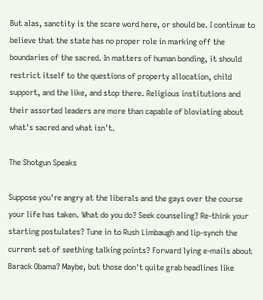But alas, sanctity is the scare word here, or should be. I continue to believe that the state has no proper role in marking off the boundaries of the sacred. In matters of human bonding, it should restrict itself to the questions of property allocation, child support, and the like, and stop there. Religious institutions and their assorted leaders are more than capable of bloviating about what's sacred and what isn't.

The Shotgun Speaks

Suppose you're angry at the liberals and the gays over the course your life has taken. What do you do? Seek counseling? Re-think your starting postulates? Tune in to Rush Limbaugh and lip-synch the current set of seething talking points? Forward lying e-mails about Barack Obama? Maybe, but those don't quite grab headlines like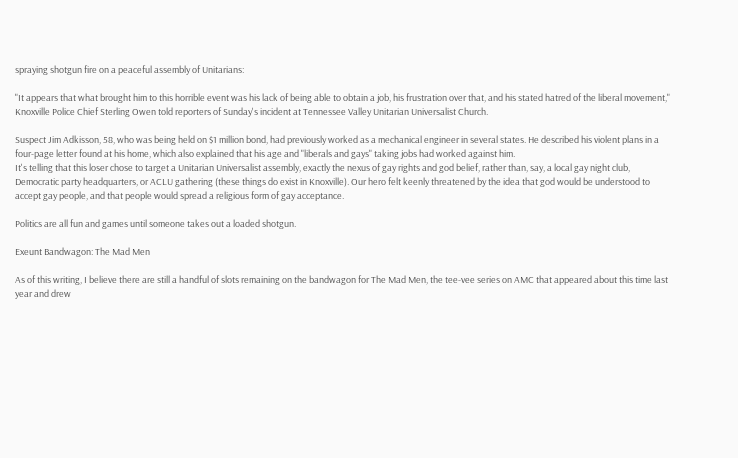spraying shotgun fire on a peaceful assembly of Unitarians:

"It appears that what brought him to this horrible event was his lack of being able to obtain a job, his frustration over that, and his stated hatred of the liberal movement," Knoxville Police Chief Sterling Owen told reporters of Sunday's incident at Tennessee Valley Unitarian Universalist Church.

Suspect Jim Adkisson, 58, who was being held on $1 million bond, had previously worked as a mechanical engineer in several states. He described his violent plans in a four-page letter found at his home, which also explained that his age and "liberals and gays" taking jobs had worked against him.
It's telling that this loser chose to target a Unitarian Universalist assembly, exactly the nexus of gay rights and god belief, rather than, say, a local gay night club, Democratic party headquarters, or ACLU gathering (these things do exist in Knoxville). Our hero felt keenly threatened by the idea that god would be understood to accept gay people, and that people would spread a religious form of gay acceptance.

Politics are all fun and games until someone takes out a loaded shotgun.

Exeunt Bandwagon: The Mad Men

As of this writing, I believe there are still a handful of slots remaining on the bandwagon for The Mad Men, the tee-vee series on AMC that appeared about this time last year and drew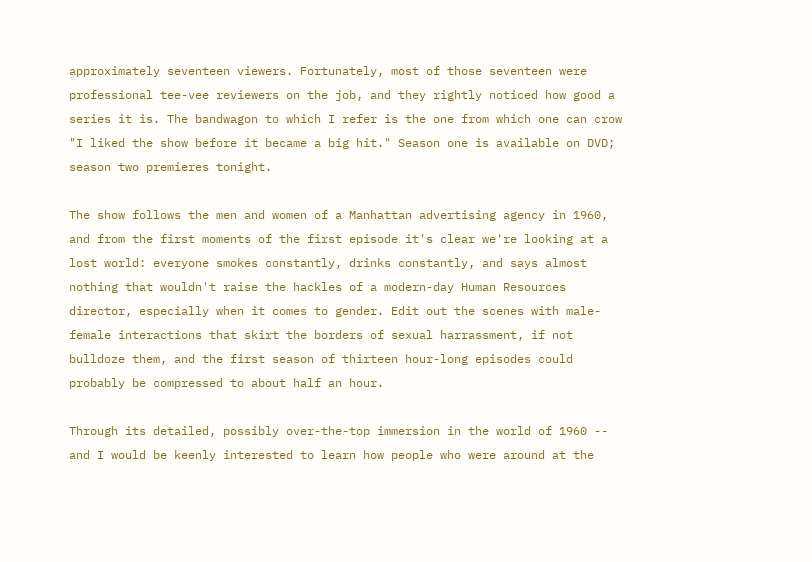approximately seventeen viewers. Fortunately, most of those seventeen were professional tee-vee reviewers on the job, and they rightly noticed how good a series it is. The bandwagon to which I refer is the one from which one can crow "I liked the show before it became a big hit." Season one is available on DVD; season two premieres tonight.

The show follows the men and women of a Manhattan advertising agency in 1960, and from the first moments of the first episode it's clear we're looking at a lost world: everyone smokes constantly, drinks constantly, and says almost nothing that wouldn't raise the hackles of a modern-day Human Resources director, especially when it comes to gender. Edit out the scenes with male-female interactions that skirt the borders of sexual harrassment, if not bulldoze them, and the first season of thirteen hour-long episodes could probably be compressed to about half an hour.

Through its detailed, possibly over-the-top immersion in the world of 1960 -- and I would be keenly interested to learn how people who were around at the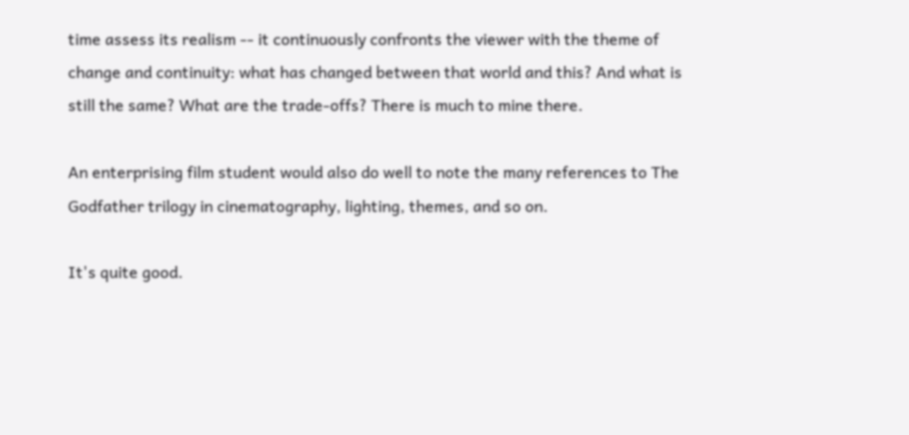time assess its realism -- it continuously confronts the viewer with the theme of change and continuity: what has changed between that world and this? And what is still the same? What are the trade-offs? There is much to mine there.

An enterprising film student would also do well to note the many references to The Godfather trilogy in cinematography, lighting, themes, and so on.

It's quite good.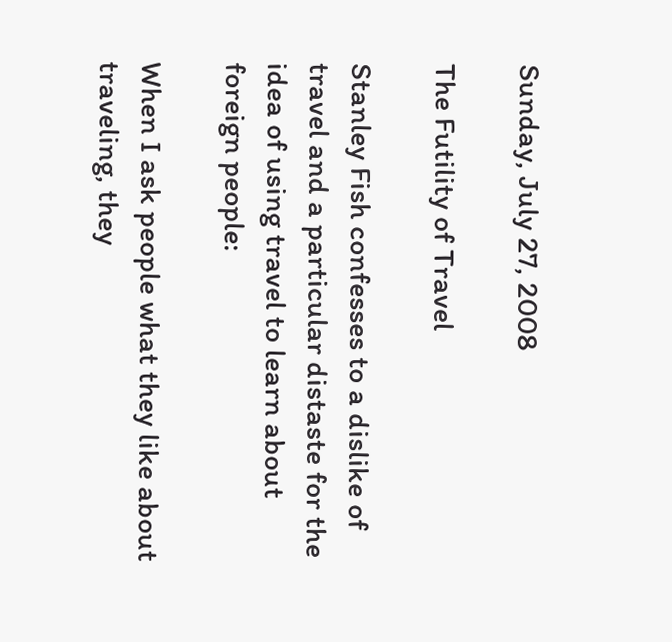Sunday, July 27, 2008

The Futility of Travel

Stanley Fish confesses to a dislike of travel and a particular distaste for the idea of using travel to learn about foreign people:

When I ask people what they like about traveling, they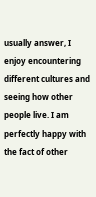usually answer, I enjoy encountering different cultures and seeing how other people live. I am perfectly happy with the fact of other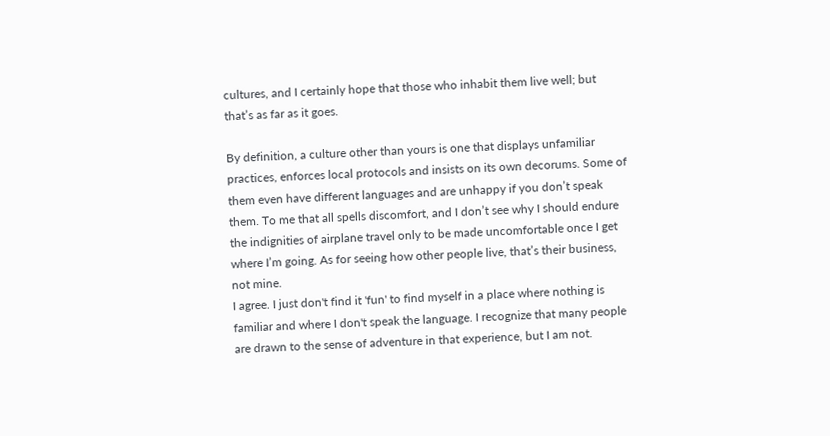cultures, and I certainly hope that those who inhabit them live well; but that’s as far as it goes.

By definition, a culture other than yours is one that displays unfamiliar practices, enforces local protocols and insists on its own decorums. Some of them even have different languages and are unhappy if you don’t speak them. To me that all spells discomfort, and I don’t see why I should endure the indignities of airplane travel only to be made uncomfortable once I get where I’m going. As for seeing how other people live, that’s their business, not mine.
I agree. I just don't find it 'fun' to find myself in a place where nothing is familiar and where I don't speak the language. I recognize that many people are drawn to the sense of adventure in that experience, but I am not.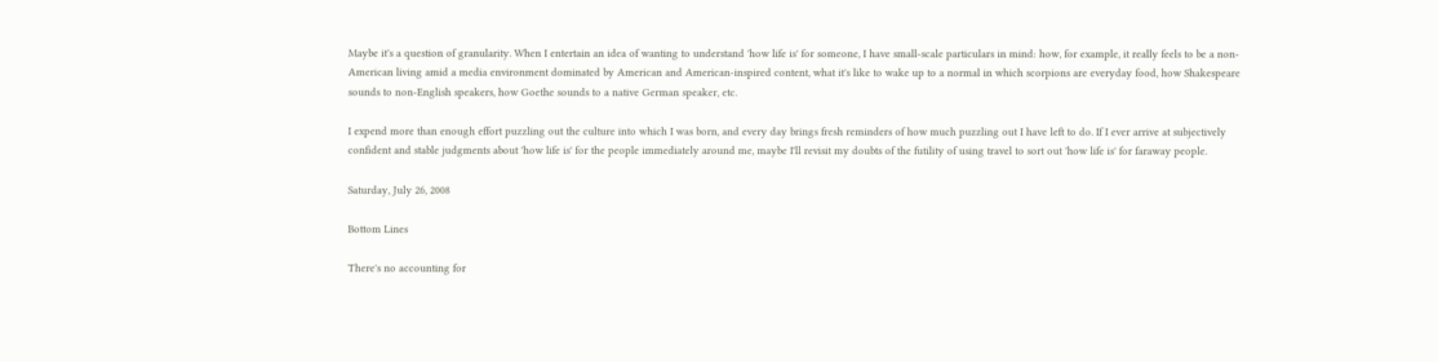Maybe it's a question of granularity. When I entertain an idea of wanting to understand 'how life is' for someone, I have small-scale particulars in mind: how, for example, it really feels to be a non-American living amid a media environment dominated by American and American-inspired content, what it's like to wake up to a normal in which scorpions are everyday food, how Shakespeare sounds to non-English speakers, how Goethe sounds to a native German speaker, etc.

I expend more than enough effort puzzling out the culture into which I was born, and every day brings fresh reminders of how much puzzling out I have left to do. If I ever arrive at subjectively confident and stable judgments about 'how life is' for the people immediately around me, maybe I'll revisit my doubts of the futility of using travel to sort out 'how life is' for faraway people.

Saturday, July 26, 2008

Bottom Lines

There's no accounting for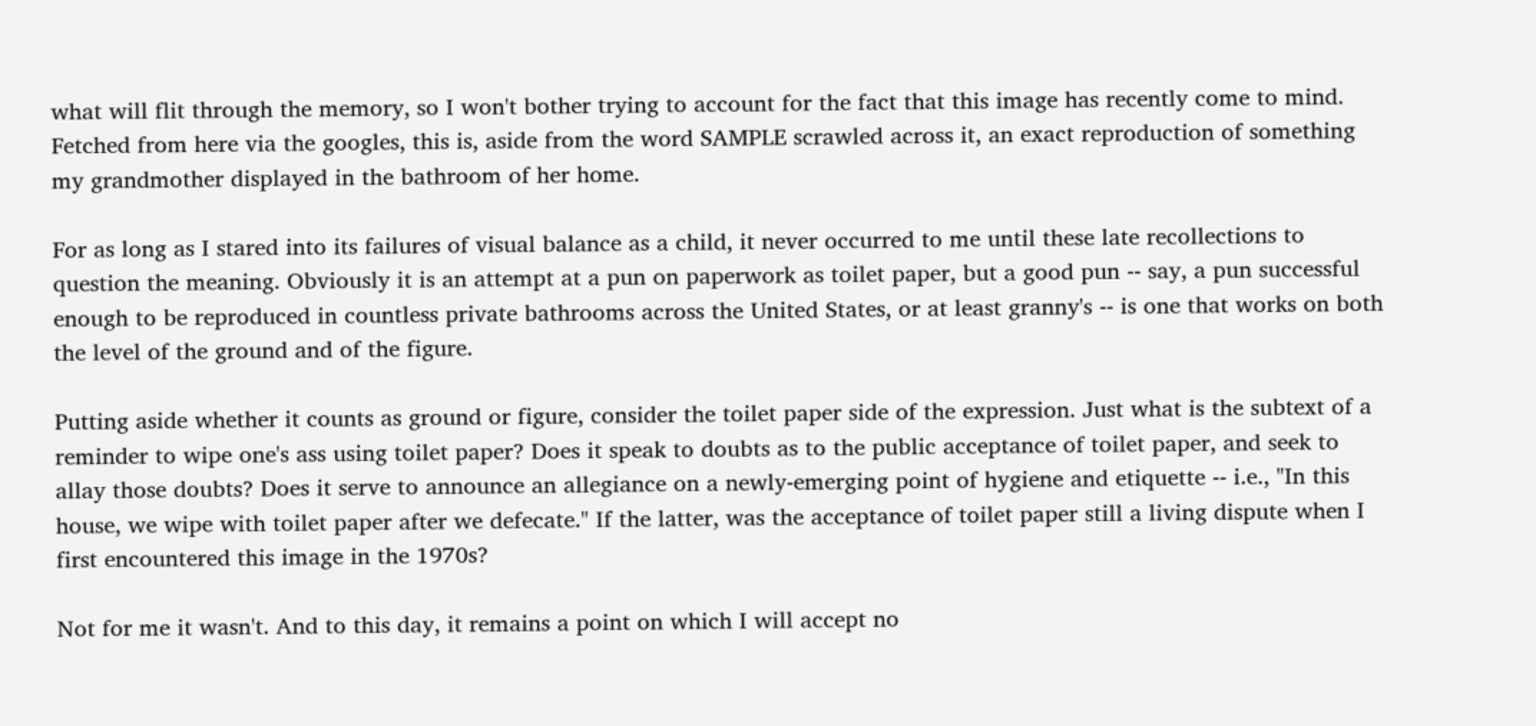what will flit through the memory, so I won't bother trying to account for the fact that this image has recently come to mind. Fetched from here via the googles, this is, aside from the word SAMPLE scrawled across it, an exact reproduction of something my grandmother displayed in the bathroom of her home.

For as long as I stared into its failures of visual balance as a child, it never occurred to me until these late recollections to question the meaning. Obviously it is an attempt at a pun on paperwork as toilet paper, but a good pun -- say, a pun successful enough to be reproduced in countless private bathrooms across the United States, or at least granny's -- is one that works on both the level of the ground and of the figure.

Putting aside whether it counts as ground or figure, consider the toilet paper side of the expression. Just what is the subtext of a reminder to wipe one's ass using toilet paper? Does it speak to doubts as to the public acceptance of toilet paper, and seek to allay those doubts? Does it serve to announce an allegiance on a newly-emerging point of hygiene and etiquette -- i.e., "In this house, we wipe with toilet paper after we defecate." If the latter, was the acceptance of toilet paper still a living dispute when I first encountered this image in the 1970s?

Not for me it wasn't. And to this day, it remains a point on which I will accept no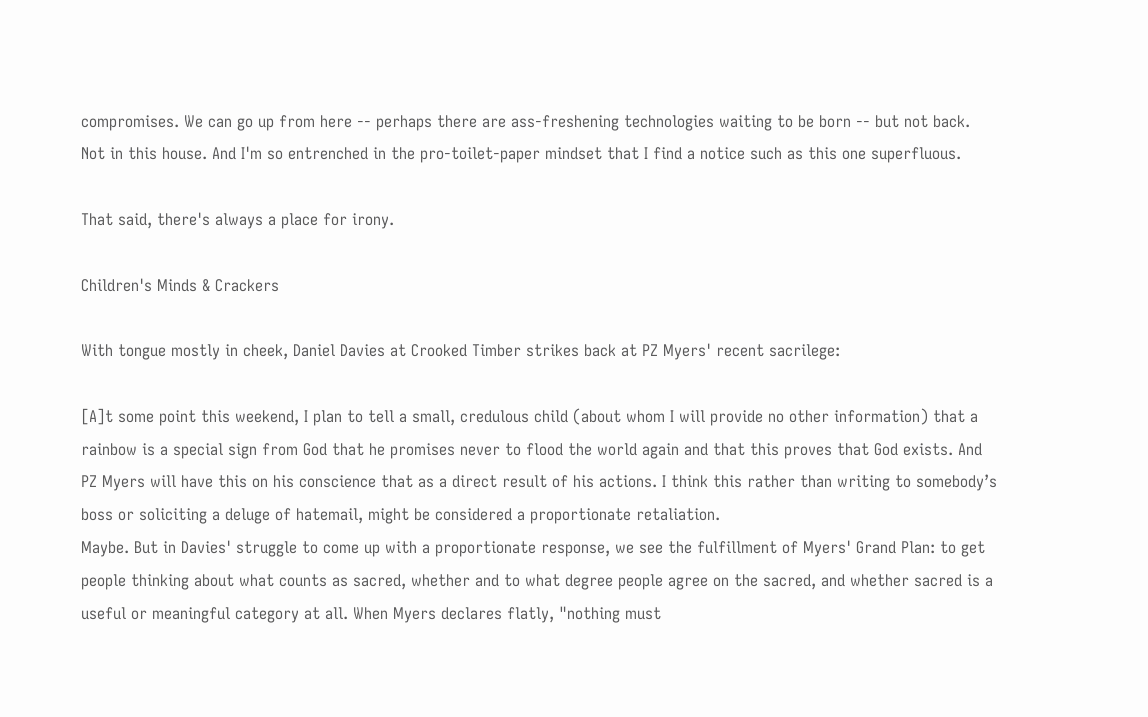compromises. We can go up from here -- perhaps there are ass-freshening technologies waiting to be born -- but not back. Not in this house. And I'm so entrenched in the pro-toilet-paper mindset that I find a notice such as this one superfluous.

That said, there's always a place for irony.

Children's Minds & Crackers

With tongue mostly in cheek, Daniel Davies at Crooked Timber strikes back at PZ Myers' recent sacrilege:

[A]t some point this weekend, I plan to tell a small, credulous child (about whom I will provide no other information) that a rainbow is a special sign from God that he promises never to flood the world again and that this proves that God exists. And PZ Myers will have this on his conscience that as a direct result of his actions. I think this rather than writing to somebody’s boss or soliciting a deluge of hatemail, might be considered a proportionate retaliation.
Maybe. But in Davies' struggle to come up with a proportionate response, we see the fulfillment of Myers' Grand Plan: to get people thinking about what counts as sacred, whether and to what degree people agree on the sacred, and whether sacred is a useful or meaningful category at all. When Myers declares flatly, "nothing must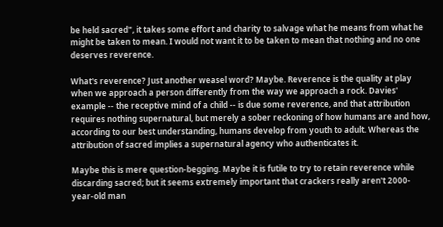be held sacred", it takes some effort and charity to salvage what he means from what he might be taken to mean. I would not want it to be taken to mean that nothing and no one deserves reverence.

What's reverence? Just another weasel word? Maybe. Reverence is the quality at play when we approach a person differently from the way we approach a rock. Davies' example -- the receptive mind of a child -- is due some reverence, and that attribution requires nothing supernatural, but merely a sober reckoning of how humans are and how, according to our best understanding, humans develop from youth to adult. Whereas the attribution of sacred implies a supernatural agency who authenticates it.

Maybe this is mere question-begging. Maybe it is futile to try to retain reverence while discarding sacred; but it seems extremely important that crackers really aren't 2000-year-old man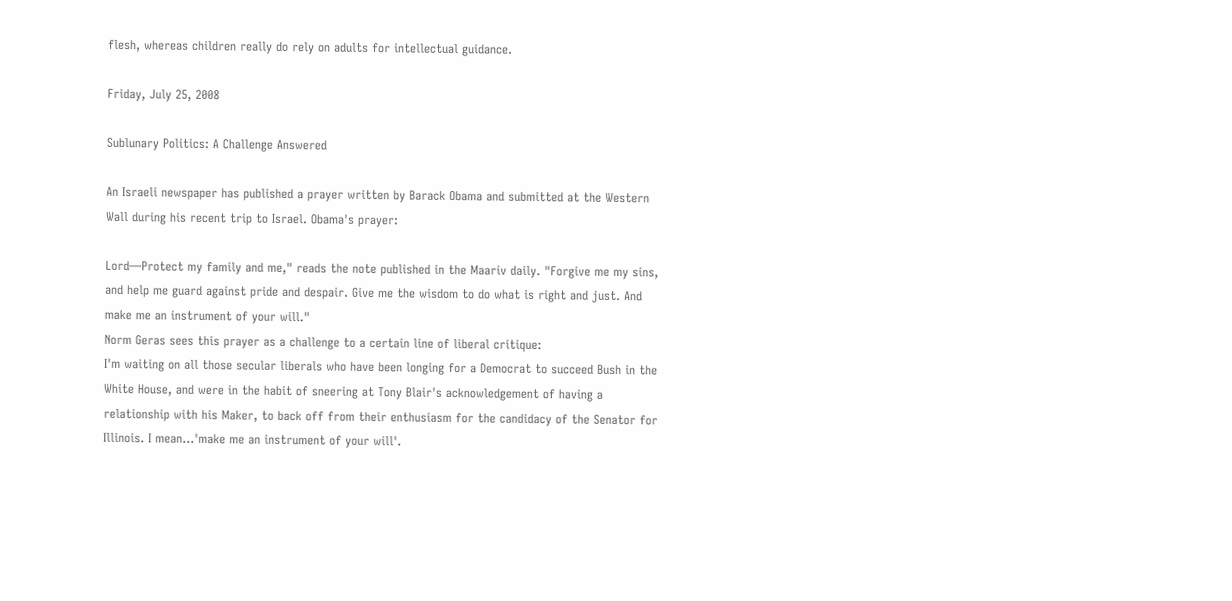flesh, whereas children really do rely on adults for intellectual guidance.

Friday, July 25, 2008

Sublunary Politics: A Challenge Answered

An Israeli newspaper has published a prayer written by Barack Obama and submitted at the Western Wall during his recent trip to Israel. Obama's prayer:

Lord—Protect my family and me," reads the note published in the Maariv daily. "Forgive me my sins, and help me guard against pride and despair. Give me the wisdom to do what is right and just. And make me an instrument of your will."
Norm Geras sees this prayer as a challenge to a certain line of liberal critique:
I'm waiting on all those secular liberals who have been longing for a Democrat to succeed Bush in the White House, and were in the habit of sneering at Tony Blair's acknowledgement of having a relationship with his Maker, to back off from their enthusiasm for the candidacy of the Senator for Illinois. I mean...'make me an instrument of your will'.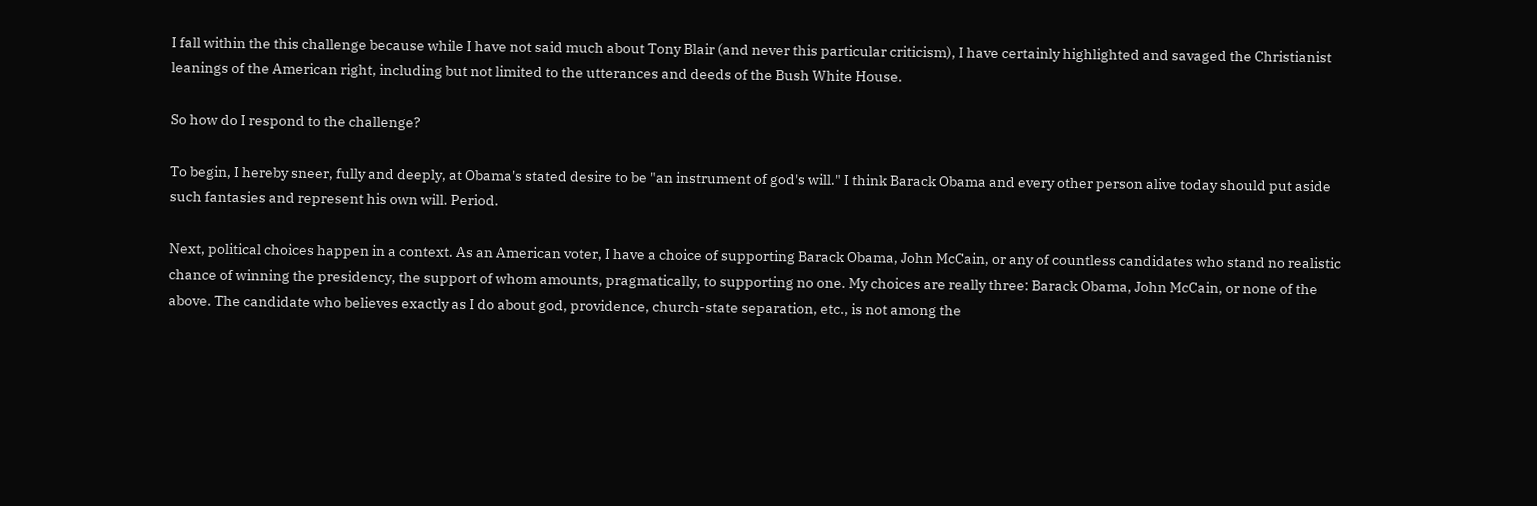I fall within the this challenge because while I have not said much about Tony Blair (and never this particular criticism), I have certainly highlighted and savaged the Christianist leanings of the American right, including but not limited to the utterances and deeds of the Bush White House.

So how do I respond to the challenge?

To begin, I hereby sneer, fully and deeply, at Obama's stated desire to be "an instrument of god's will." I think Barack Obama and every other person alive today should put aside such fantasies and represent his own will. Period.

Next, political choices happen in a context. As an American voter, I have a choice of supporting Barack Obama, John McCain, or any of countless candidates who stand no realistic chance of winning the presidency, the support of whom amounts, pragmatically, to supporting no one. My choices are really three: Barack Obama, John McCain, or none of the above. The candidate who believes exactly as I do about god, providence, church-state separation, etc., is not among the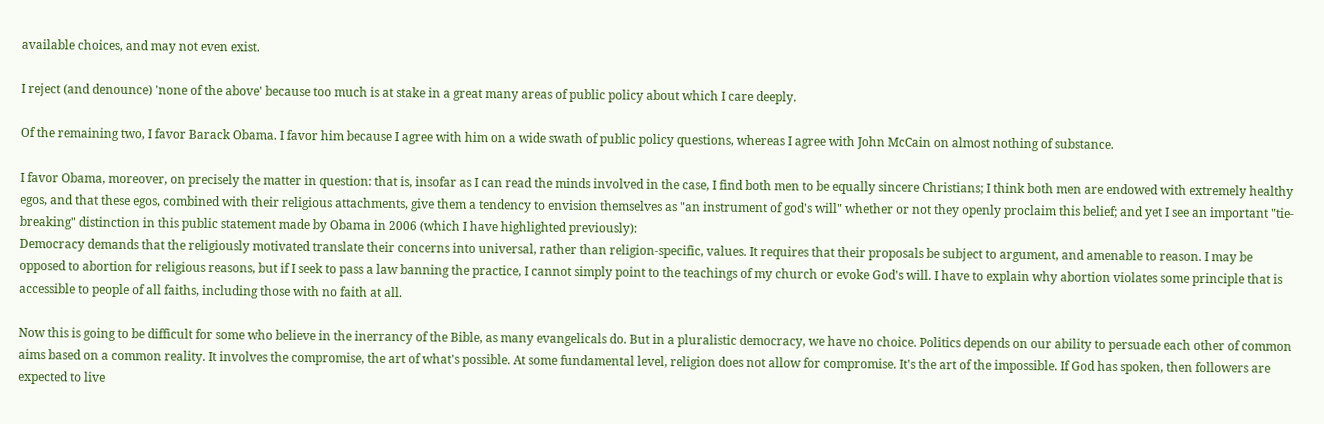available choices, and may not even exist.

I reject (and denounce) 'none of the above' because too much is at stake in a great many areas of public policy about which I care deeply.

Of the remaining two, I favor Barack Obama. I favor him because I agree with him on a wide swath of public policy questions, whereas I agree with John McCain on almost nothing of substance.

I favor Obama, moreover, on precisely the matter in question: that is, insofar as I can read the minds involved in the case, I find both men to be equally sincere Christians; I think both men are endowed with extremely healthy egos, and that these egos, combined with their religious attachments, give them a tendency to envision themselves as "an instrument of god's will" whether or not they openly proclaim this belief; and yet I see an important "tie-breaking" distinction in this public statement made by Obama in 2006 (which I have highlighted previously):
Democracy demands that the religiously motivated translate their concerns into universal, rather than religion-specific, values. It requires that their proposals be subject to argument, and amenable to reason. I may be opposed to abortion for religious reasons, but if I seek to pass a law banning the practice, I cannot simply point to the teachings of my church or evoke God's will. I have to explain why abortion violates some principle that is accessible to people of all faiths, including those with no faith at all.

Now this is going to be difficult for some who believe in the inerrancy of the Bible, as many evangelicals do. But in a pluralistic democracy, we have no choice. Politics depends on our ability to persuade each other of common aims based on a common reality. It involves the compromise, the art of what's possible. At some fundamental level, religion does not allow for compromise. It's the art of the impossible. If God has spoken, then followers are expected to live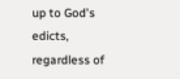up to God's edicts, regardless of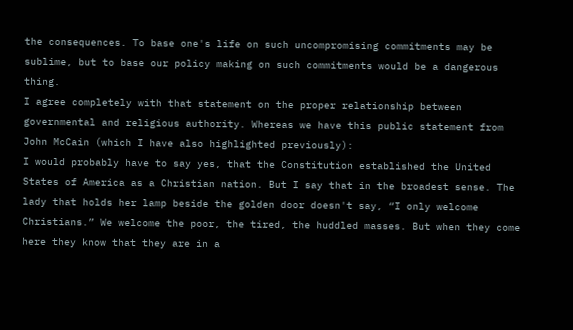the consequences. To base one's life on such uncompromising commitments may be sublime, but to base our policy making on such commitments would be a dangerous thing.
I agree completely with that statement on the proper relationship between governmental and religious authority. Whereas we have this public statement from John McCain (which I have also highlighted previously):
I would probably have to say yes, that the Constitution established the United States of America as a Christian nation. But I say that in the broadest sense. The lady that holds her lamp beside the golden door doesn't say, “I only welcome Christians.” We welcome the poor, the tired, the huddled masses. But when they come here they know that they are in a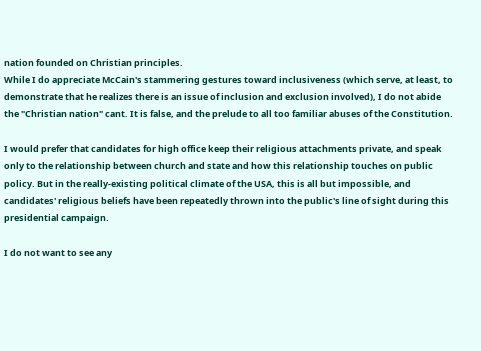nation founded on Christian principles.
While I do appreciate McCain's stammering gestures toward inclusiveness (which serve, at least, to demonstrate that he realizes there is an issue of inclusion and exclusion involved), I do not abide the "Christian nation" cant. It is false, and the prelude to all too familiar abuses of the Constitution.

I would prefer that candidates for high office keep their religious attachments private, and speak only to the relationship between church and state and how this relationship touches on public policy. But in the really-existing political climate of the USA, this is all but impossible, and candidates' religious beliefs have been repeatedly thrown into the public's line of sight during this presidential campaign.

I do not want to see any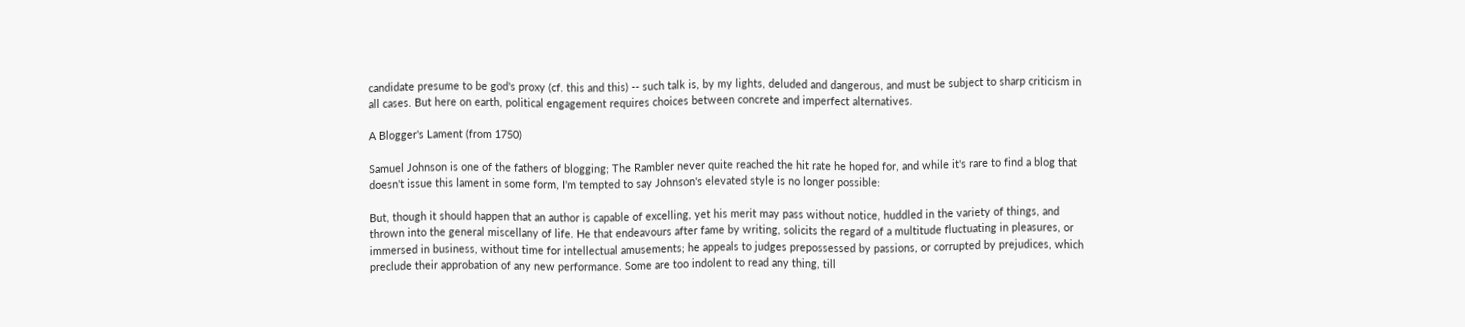candidate presume to be god's proxy (cf. this and this) -- such talk is, by my lights, deluded and dangerous, and must be subject to sharp criticism in all cases. But here on earth, political engagement requires choices between concrete and imperfect alternatives.

A Blogger's Lament (from 1750)

Samuel Johnson is one of the fathers of blogging; The Rambler never quite reached the hit rate he hoped for, and while it's rare to find a blog that doesn't issue this lament in some form, I'm tempted to say Johnson's elevated style is no longer possible:

But, though it should happen that an author is capable of excelling, yet his merit may pass without notice, huddled in the variety of things, and thrown into the general miscellany of life. He that endeavours after fame by writing, solicits the regard of a multitude fluctuating in pleasures, or immersed in business, without time for intellectual amusements; he appeals to judges prepossessed by passions, or corrupted by prejudices, which preclude their approbation of any new performance. Some are too indolent to read any thing, till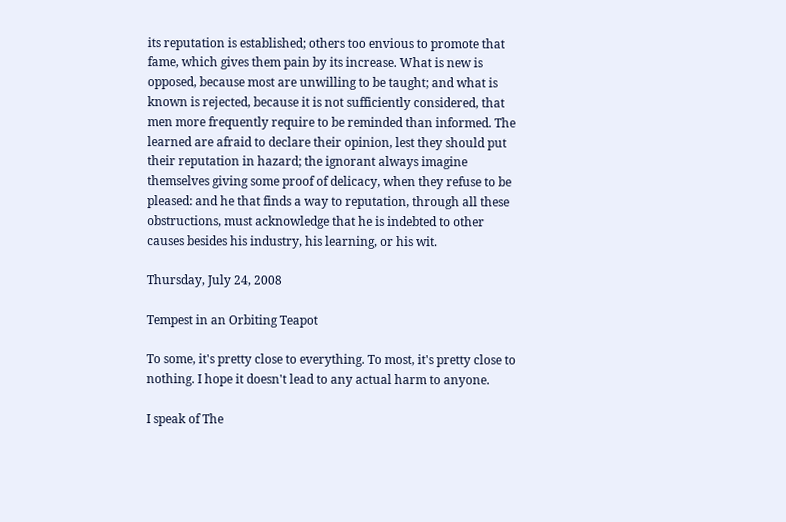its reputation is established; others too envious to promote that fame, which gives them pain by its increase. What is new is opposed, because most are unwilling to be taught; and what is known is rejected, because it is not sufficiently considered, that men more frequently require to be reminded than informed. The learned are afraid to declare their opinion, lest they should put their reputation in hazard; the ignorant always imagine themselves giving some proof of delicacy, when they refuse to be pleased: and he that finds a way to reputation, through all these obstructions, must acknowledge that he is indebted to other causes besides his industry, his learning, or his wit.

Thursday, July 24, 2008

Tempest in an Orbiting Teapot

To some, it's pretty close to everything. To most, it's pretty close to nothing. I hope it doesn't lead to any actual harm to anyone.

I speak of The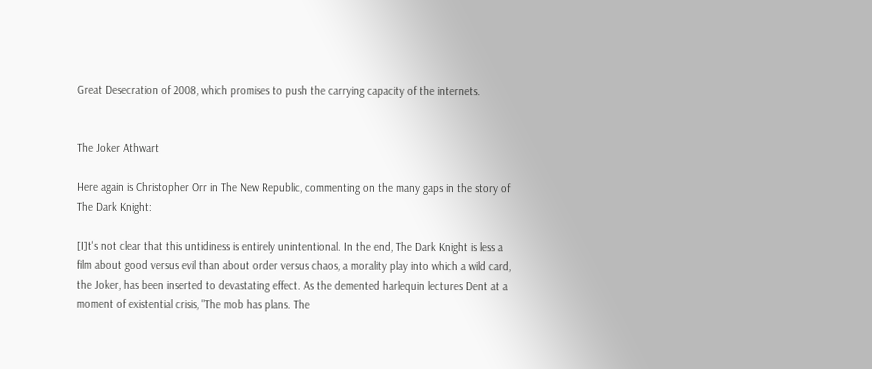Great Desecration of 2008, which promises to push the carrying capacity of the internets.


The Joker Athwart

Here again is Christopher Orr in The New Republic, commenting on the many gaps in the story of The Dark Knight:

[I]t's not clear that this untidiness is entirely unintentional. In the end, The Dark Knight is less a film about good versus evil than about order versus chaos, a morality play into which a wild card, the Joker, has been inserted to devastating effect. As the demented harlequin lectures Dent at a moment of existential crisis, "The mob has plans. The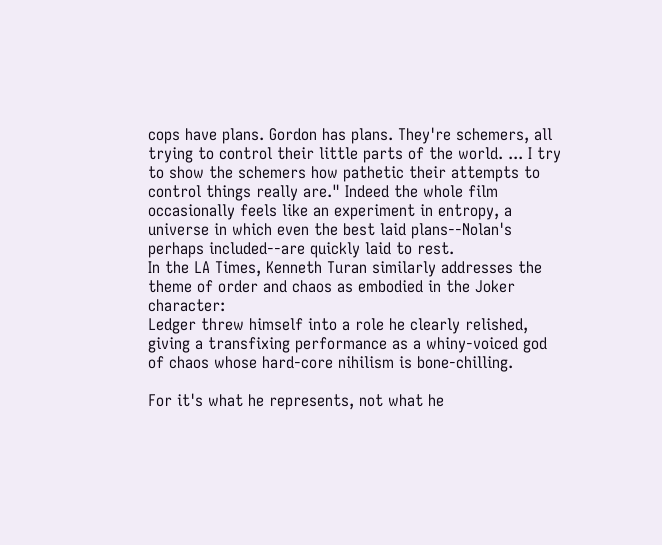cops have plans. Gordon has plans. They're schemers, all trying to control their little parts of the world. ... I try to show the schemers how pathetic their attempts to control things really are." Indeed the whole film occasionally feels like an experiment in entropy, a universe in which even the best laid plans--Nolan's perhaps included--are quickly laid to rest.
In the LA Times, Kenneth Turan similarly addresses the theme of order and chaos as embodied in the Joker character:
Ledger threw himself into a role he clearly relished, giving a transfixing performance as a whiny-voiced god of chaos whose hard-core nihilism is bone-chilling.

For it's what he represents, not what he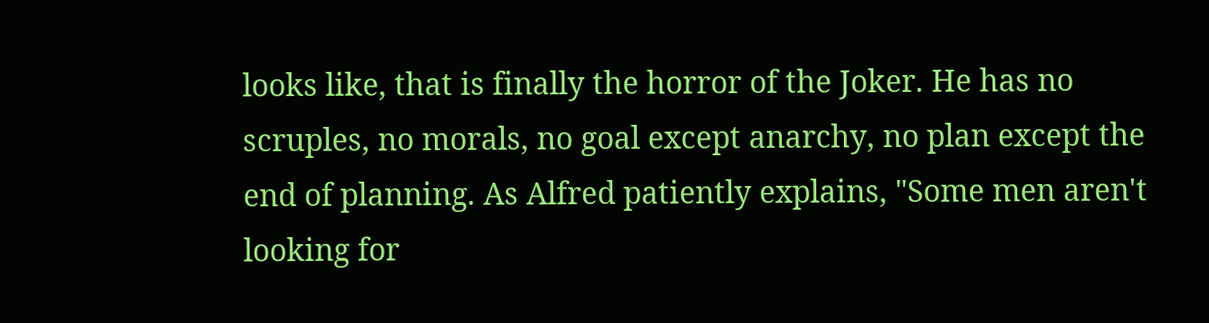looks like, that is finally the horror of the Joker. He has no scruples, no morals, no goal except anarchy, no plan except the end of planning. As Alfred patiently explains, "Some men aren't looking for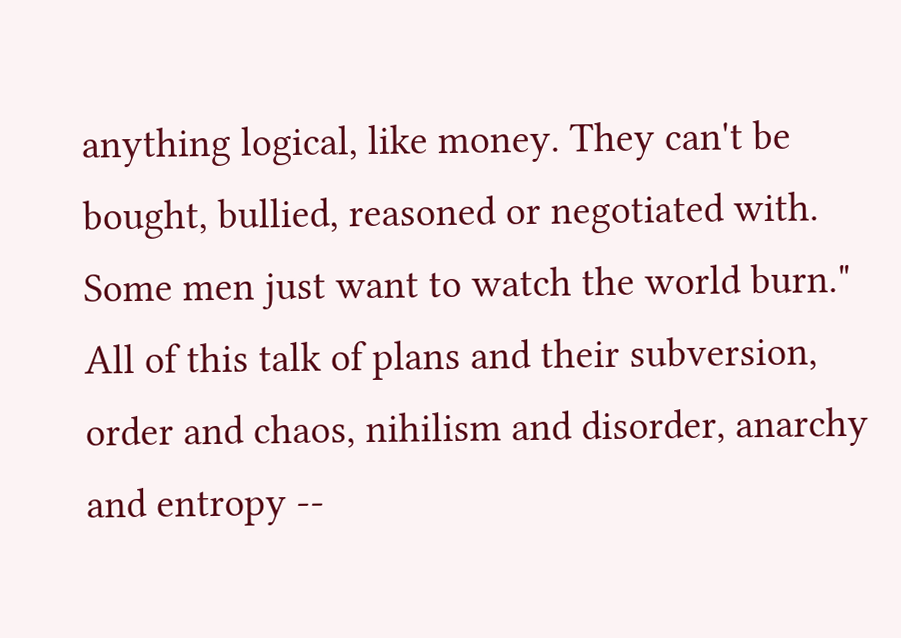anything logical, like money. They can't be bought, bullied, reasoned or negotiated with. Some men just want to watch the world burn."
All of this talk of plans and their subversion, order and chaos, nihilism and disorder, anarchy and entropy --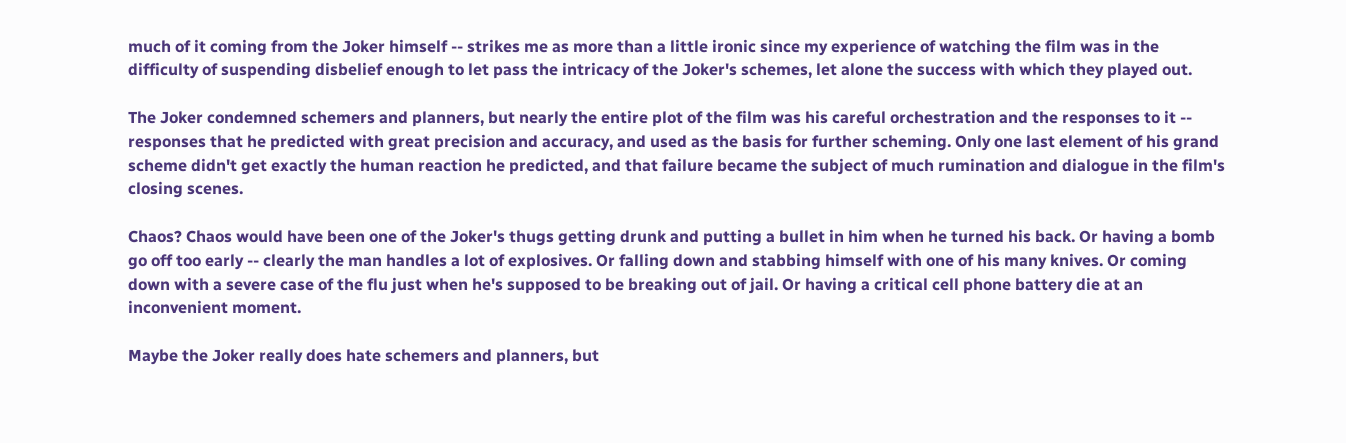much of it coming from the Joker himself -- strikes me as more than a little ironic since my experience of watching the film was in the difficulty of suspending disbelief enough to let pass the intricacy of the Joker's schemes, let alone the success with which they played out.

The Joker condemned schemers and planners, but nearly the entire plot of the film was his careful orchestration and the responses to it -- responses that he predicted with great precision and accuracy, and used as the basis for further scheming. Only one last element of his grand scheme didn't get exactly the human reaction he predicted, and that failure became the subject of much rumination and dialogue in the film's closing scenes.

Chaos? Chaos would have been one of the Joker's thugs getting drunk and putting a bullet in him when he turned his back. Or having a bomb go off too early -- clearly the man handles a lot of explosives. Or falling down and stabbing himself with one of his many knives. Or coming down with a severe case of the flu just when he's supposed to be breaking out of jail. Or having a critical cell phone battery die at an inconvenient moment.

Maybe the Joker really does hate schemers and planners, but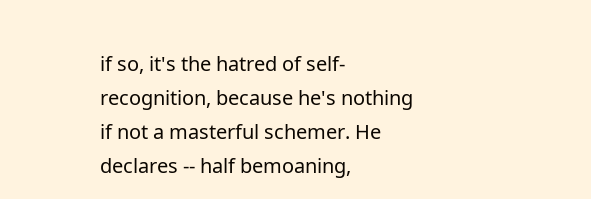if so, it's the hatred of self-recognition, because he's nothing if not a masterful schemer. He declares -- half bemoaning,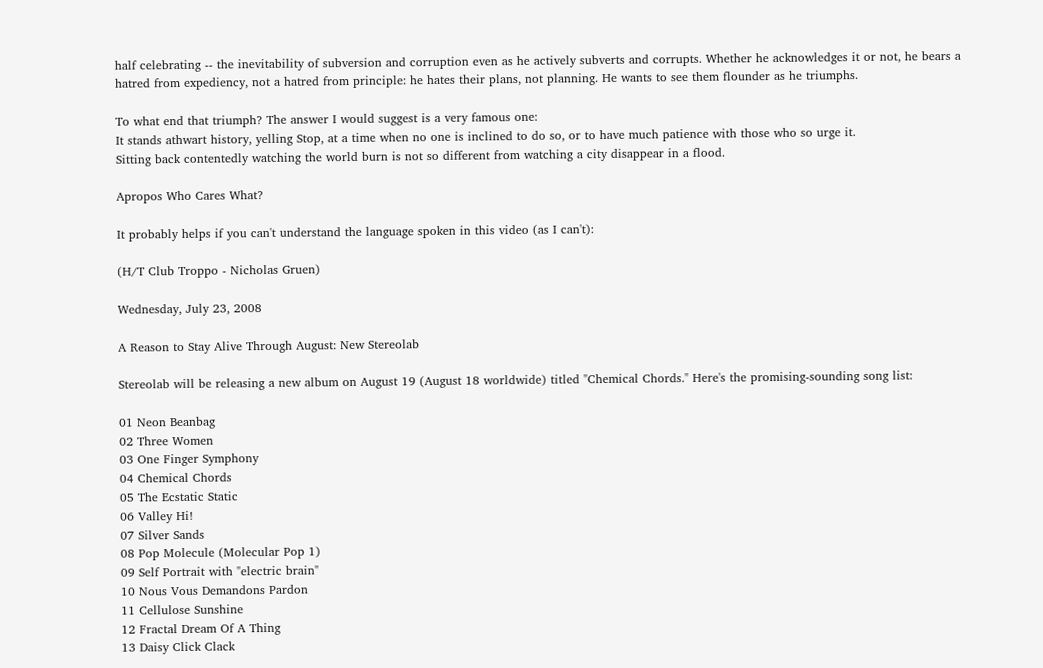half celebrating -- the inevitability of subversion and corruption even as he actively subverts and corrupts. Whether he acknowledges it or not, he bears a hatred from expediency, not a hatred from principle: he hates their plans, not planning. He wants to see them flounder as he triumphs.

To what end that triumph? The answer I would suggest is a very famous one:
It stands athwart history, yelling Stop, at a time when no one is inclined to do so, or to have much patience with those who so urge it.
Sitting back contentedly watching the world burn is not so different from watching a city disappear in a flood.

Apropos Who Cares What?

It probably helps if you can't understand the language spoken in this video (as I can't):

(H/T Club Troppo - Nicholas Gruen)

Wednesday, July 23, 2008

A Reason to Stay Alive Through August: New Stereolab

Stereolab will be releasing a new album on August 19 (August 18 worldwide) titled "Chemical Chords." Here's the promising-sounding song list:

01 Neon Beanbag
02 Three Women
03 One Finger Symphony
04 Chemical Chords
05 The Ecstatic Static
06 Valley Hi!
07 Silver Sands
08 Pop Molecule (Molecular Pop 1)
09 Self Portrait with "electric brain"
10 Nous Vous Demandons Pardon
11 Cellulose Sunshine
12 Fractal Dream Of A Thing
13 Daisy Click Clack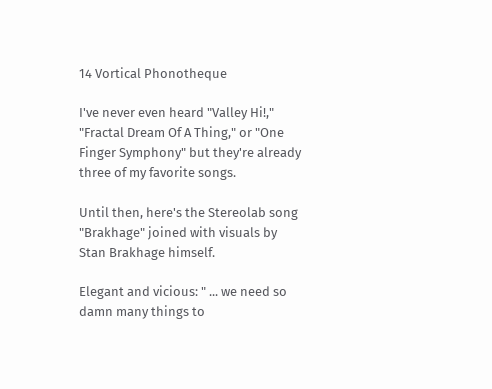14 Vortical Phonotheque

I've never even heard "Valley Hi!," "Fractal Dream Of A Thing," or "One Finger Symphony" but they're already three of my favorite songs.

Until then, here's the Stereolab song "Brakhage" joined with visuals by Stan Brakhage himself.

Elegant and vicious: " ... we need so damn many things to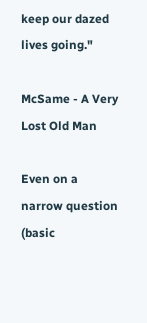keep our dazed lives going."

McSame - A Very Lost Old Man

Even on a narrow question (basic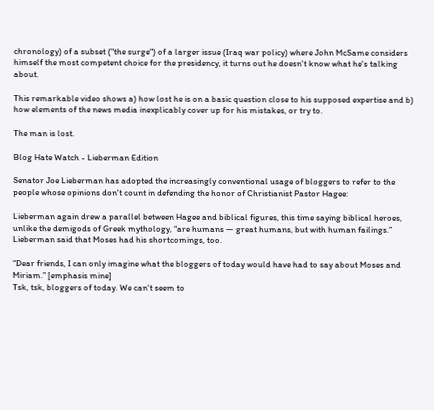chronology) of a subset ("the surge") of a larger issue (Iraq war policy) where John McSame considers himself the most competent choice for the presidency, it turns out he doesn't know what he's talking about.

This remarkable video shows a) how lost he is on a basic question close to his supposed expertise and b) how elements of the news media inexplicably cover up for his mistakes, or try to.

The man is lost.

Blog Hate Watch - Lieberman Edition

Senator Joe Lieberman has adopted the increasingly conventional usage of bloggers to refer to the people whose opinions don't count in defending the honor of Christianist Pastor Hagee:

Lieberman again drew a parallel between Hagee and biblical figures, this time saying biblical heroes, unlike the demigods of Greek mythology, “are humans — great humans, but with human failings.” Lieberman said that Moses had his shortcomings, too.

“Dear friends, I can only imagine what the bloggers of today would have had to say about Moses and Miriam.” [emphasis mine]
Tsk, tsk, bloggers of today. We can't seem to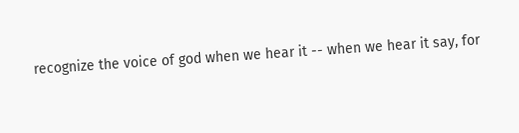recognize the voice of god when we hear it -- when we hear it say, for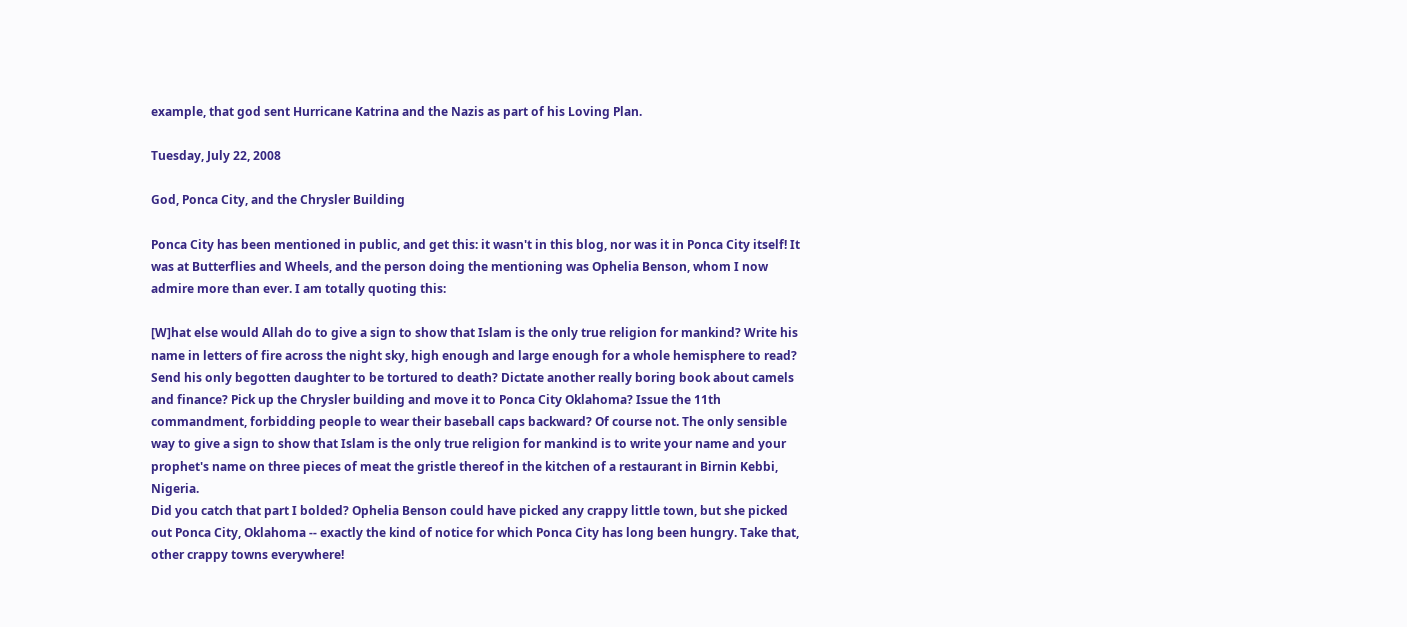example, that god sent Hurricane Katrina and the Nazis as part of his Loving Plan.

Tuesday, July 22, 2008

God, Ponca City, and the Chrysler Building

Ponca City has been mentioned in public, and get this: it wasn't in this blog, nor was it in Ponca City itself! It was at Butterflies and Wheels, and the person doing the mentioning was Ophelia Benson, whom I now admire more than ever. I am totally quoting this:

[W]hat else would Allah do to give a sign to show that Islam is the only true religion for mankind? Write his name in letters of fire across the night sky, high enough and large enough for a whole hemisphere to read? Send his only begotten daughter to be tortured to death? Dictate another really boring book about camels and finance? Pick up the Chrysler building and move it to Ponca City Oklahoma? Issue the 11th commandment, forbidding people to wear their baseball caps backward? Of course not. The only sensible way to give a sign to show that Islam is the only true religion for mankind is to write your name and your prophet's name on three pieces of meat the gristle thereof in the kitchen of a restaurant in Birnin Kebbi, Nigeria.
Did you catch that part I bolded? Ophelia Benson could have picked any crappy little town, but she picked out Ponca City, Oklahoma -- exactly the kind of notice for which Ponca City has long been hungry. Take that, other crappy towns everywhere!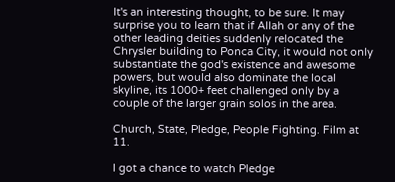It's an interesting thought, to be sure. It may surprise you to learn that if Allah or any of the other leading deities suddenly relocated the Chrysler building to Ponca City, it would not only substantiate the god's existence and awesome powers, but would also dominate the local skyline, its 1000+ feet challenged only by a couple of the larger grain solos in the area.

Church, State, Pledge, People Fighting. Film at 11.

I got a chance to watch Pledge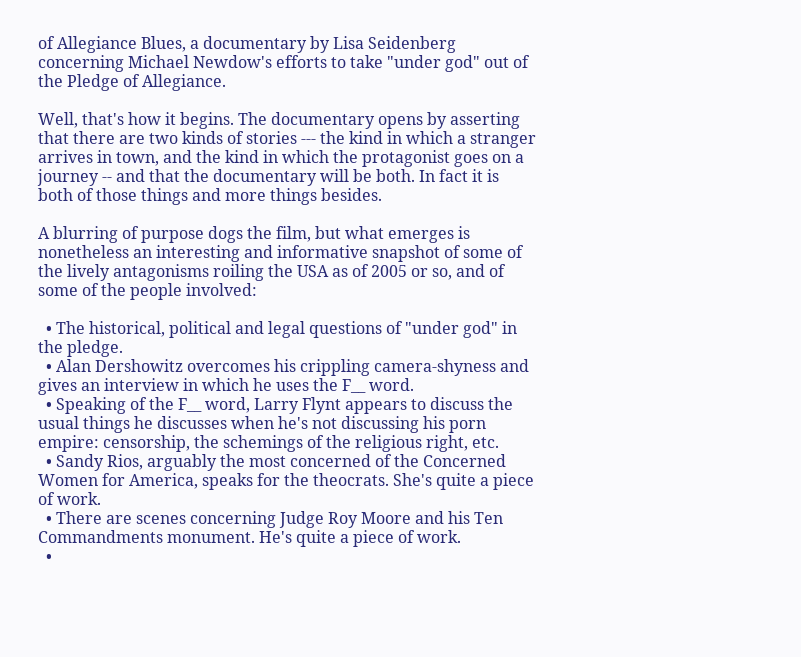of Allegiance Blues, a documentary by Lisa Seidenberg concerning Michael Newdow's efforts to take "under god" out of the Pledge of Allegiance.

Well, that's how it begins. The documentary opens by asserting that there are two kinds of stories --- the kind in which a stranger arrives in town, and the kind in which the protagonist goes on a journey -- and that the documentary will be both. In fact it is both of those things and more things besides.

A blurring of purpose dogs the film, but what emerges is nonetheless an interesting and informative snapshot of some of the lively antagonisms roiling the USA as of 2005 or so, and of some of the people involved:

  • The historical, political and legal questions of "under god" in the pledge.
  • Alan Dershowitz overcomes his crippling camera-shyness and gives an interview in which he uses the F__ word.
  • Speaking of the F__ word, Larry Flynt appears to discuss the usual things he discusses when he's not discussing his porn empire: censorship, the schemings of the religious right, etc.
  • Sandy Rios, arguably the most concerned of the Concerned Women for America, speaks for the theocrats. She's quite a piece of work.
  • There are scenes concerning Judge Roy Moore and his Ten Commandments monument. He's quite a piece of work.
  •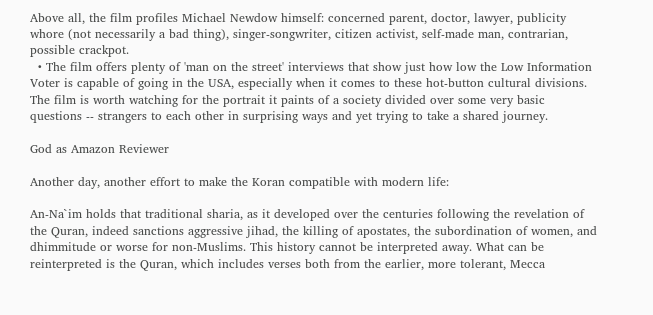Above all, the film profiles Michael Newdow himself: concerned parent, doctor, lawyer, publicity whore (not necessarily a bad thing), singer-songwriter, citizen activist, self-made man, contrarian, possible crackpot.
  • The film offers plenty of 'man on the street' interviews that show just how low the Low Information Voter is capable of going in the USA, especially when it comes to these hot-button cultural divisions.
The film is worth watching for the portrait it paints of a society divided over some very basic questions -- strangers to each other in surprising ways and yet trying to take a shared journey.

God as Amazon Reviewer

Another day, another effort to make the Koran compatible with modern life:

An-Na`im holds that traditional sharia, as it developed over the centuries following the revelation of the Quran, indeed sanctions aggressive jihad, the killing of apostates, the subordination of women, and dhimmitude or worse for non-Muslims. This history cannot be interpreted away. What can be reinterpreted is the Quran, which includes verses both from the earlier, more tolerant, Mecca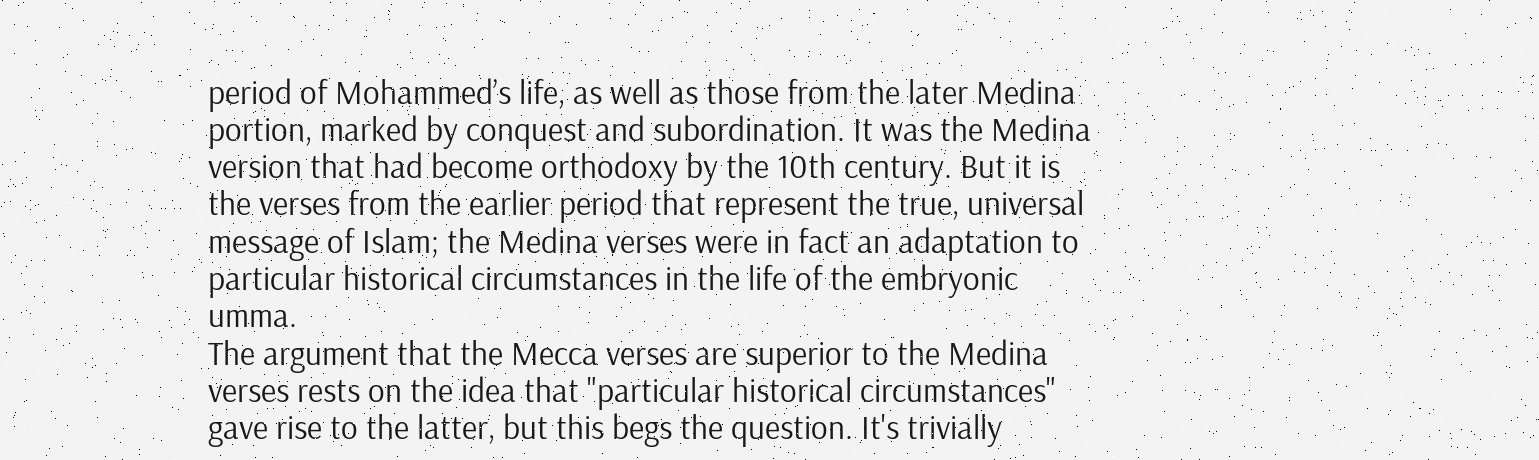period of Mohammed’s life, as well as those from the later Medina portion, marked by conquest and subordination. It was the Medina version that had become orthodoxy by the 10th century. But it is the verses from the earlier period that represent the true, universal message of Islam; the Medina verses were in fact an adaptation to particular historical circumstances in the life of the embryonic umma.
The argument that the Mecca verses are superior to the Medina verses rests on the idea that "particular historical circumstances" gave rise to the latter, but this begs the question. It's trivially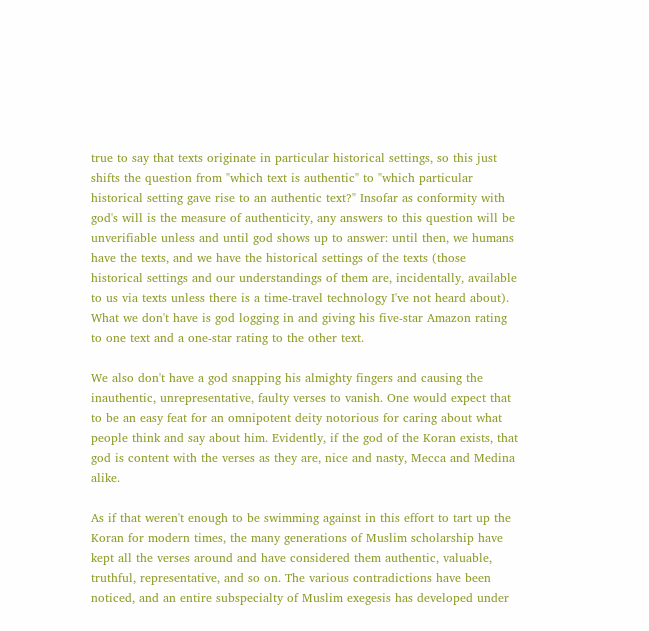true to say that texts originate in particular historical settings, so this just shifts the question from "which text is authentic" to "which particular historical setting gave rise to an authentic text?" Insofar as conformity with god's will is the measure of authenticity, any answers to this question will be unverifiable unless and until god shows up to answer: until then, we humans have the texts, and we have the historical settings of the texts (those historical settings and our understandings of them are, incidentally, available to us via texts unless there is a time-travel technology I've not heard about). What we don't have is god logging in and giving his five-star Amazon rating to one text and a one-star rating to the other text.

We also don't have a god snapping his almighty fingers and causing the inauthentic, unrepresentative, faulty verses to vanish. One would expect that to be an easy feat for an omnipotent deity notorious for caring about what people think and say about him. Evidently, if the god of the Koran exists, that god is content with the verses as they are, nice and nasty, Mecca and Medina alike.

As if that weren't enough to be swimming against in this effort to tart up the Koran for modern times, the many generations of Muslim scholarship have kept all the verses around and have considered them authentic, valuable, truthful, representative, and so on. The various contradictions have been noticed, and an entire subspecialty of Muslim exegesis has developed under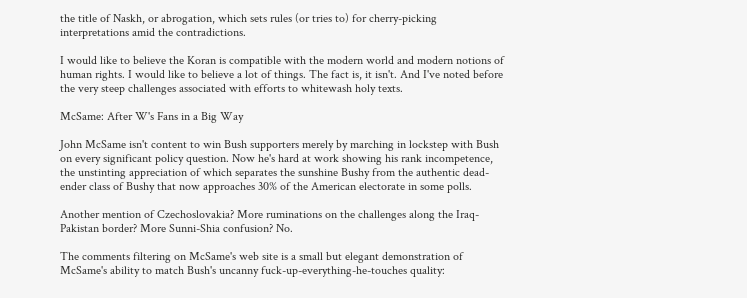the title of Naskh, or abrogation, which sets rules (or tries to) for cherry-picking interpretations amid the contradictions.

I would like to believe the Koran is compatible with the modern world and modern notions of human rights. I would like to believe a lot of things. The fact is, it isn't. And I've noted before the very steep challenges associated with efforts to whitewash holy texts.

McSame: After W's Fans in a Big Way

John McSame isn't content to win Bush supporters merely by marching in lockstep with Bush on every significant policy question. Now he's hard at work showing his rank incompetence, the unstinting appreciation of which separates the sunshine Bushy from the authentic dead-ender class of Bushy that now approaches 30% of the American electorate in some polls.

Another mention of Czechoslovakia? More ruminations on the challenges along the Iraq-Pakistan border? More Sunni-Shia confusion? No.

The comments filtering on McSame's web site is a small but elegant demonstration of McSame's ability to match Bush's uncanny fuck-up-everything-he-touches quality: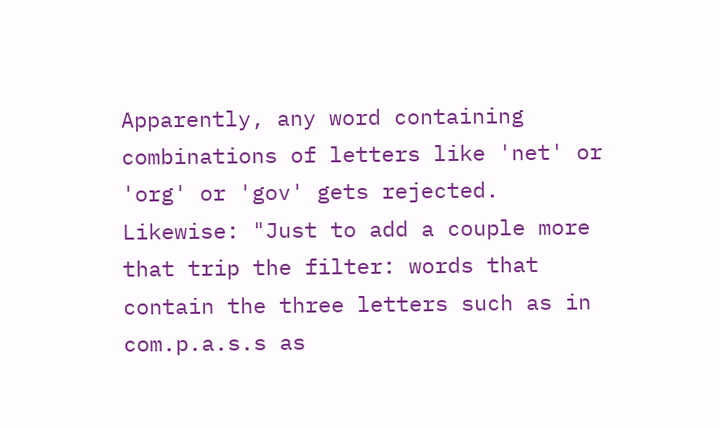Apparently, any word containing combinations of letters like 'net' or 'org' or 'gov' gets rejected. Likewise: "Just to add a couple more that trip the filter: words that contain the three letters such as in com.p.a.s.s as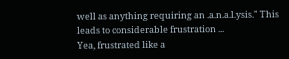well as anything requiring an .a.n.a.l.ysis." This leads to considerable frustration ...
Yea, frustrated like a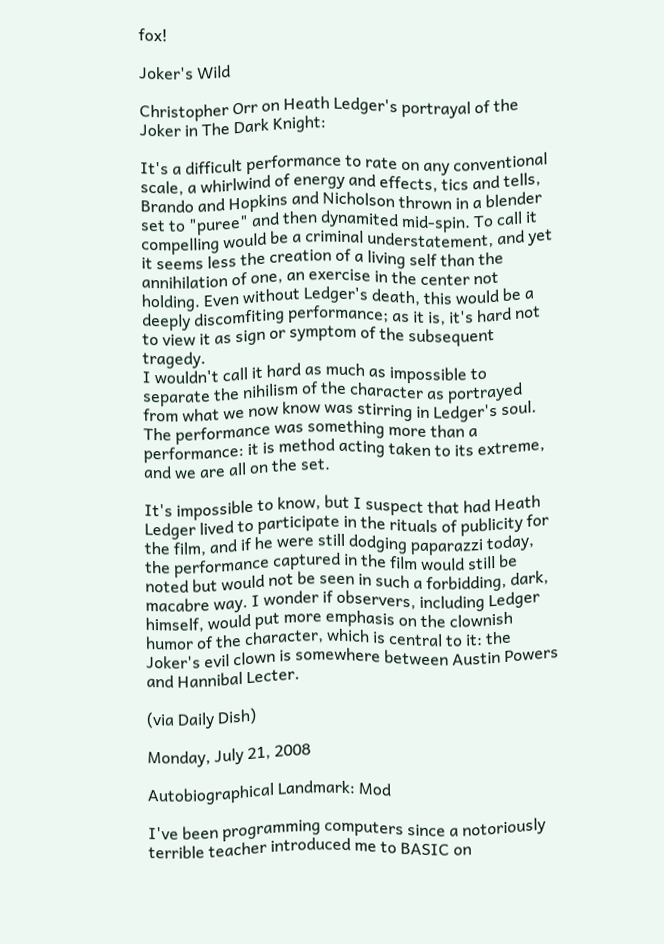fox!

Joker's Wild

Christopher Orr on Heath Ledger's portrayal of the Joker in The Dark Knight:

It's a difficult performance to rate on any conventional scale, a whirlwind of energy and effects, tics and tells, Brando and Hopkins and Nicholson thrown in a blender set to "puree" and then dynamited mid-spin. To call it compelling would be a criminal understatement, and yet it seems less the creation of a living self than the annihilation of one, an exercise in the center not holding. Even without Ledger's death, this would be a deeply discomfiting performance; as it is, it's hard not to view it as sign or symptom of the subsequent tragedy.
I wouldn't call it hard as much as impossible to separate the nihilism of the character as portrayed from what we now know was stirring in Ledger's soul. The performance was something more than a performance: it is method acting taken to its extreme, and we are all on the set.

It's impossible to know, but I suspect that had Heath Ledger lived to participate in the rituals of publicity for the film, and if he were still dodging paparazzi today, the performance captured in the film would still be noted but would not be seen in such a forbidding, dark, macabre way. I wonder if observers, including Ledger himself, would put more emphasis on the clownish humor of the character, which is central to it: the Joker's evil clown is somewhere between Austin Powers and Hannibal Lecter.

(via Daily Dish)

Monday, July 21, 2008

Autobiographical Landmark: Mod

I've been programming computers since a notoriously terrible teacher introduced me to BASIC on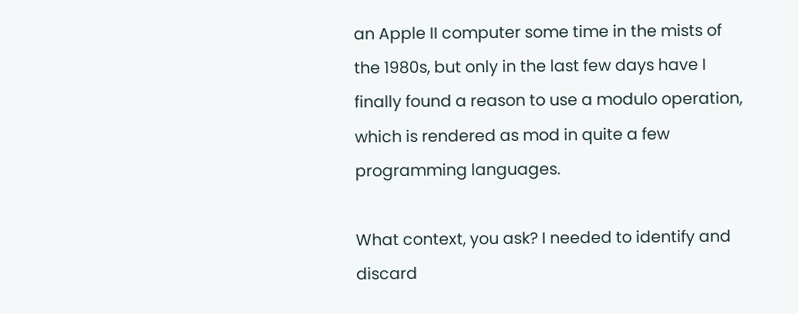an Apple II computer some time in the mists of the 1980s, but only in the last few days have I finally found a reason to use a modulo operation, which is rendered as mod in quite a few programming languages.

What context, you ask? I needed to identify and discard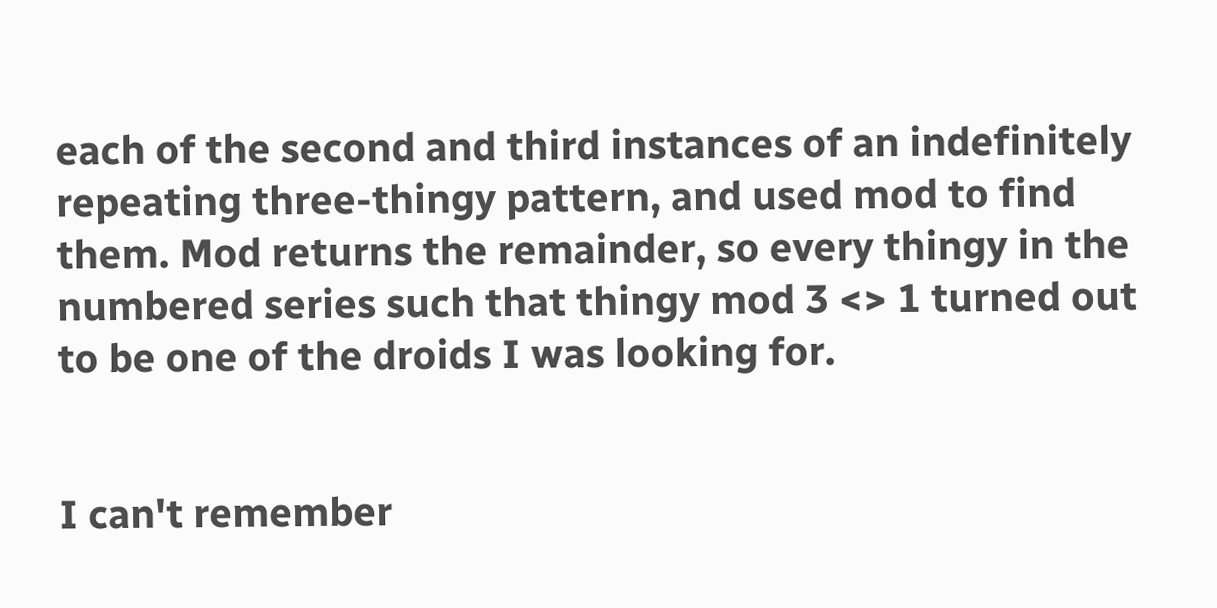each of the second and third instances of an indefinitely repeating three-thingy pattern, and used mod to find them. Mod returns the remainder, so every thingy in the numbered series such that thingy mod 3 <> 1 turned out to be one of the droids I was looking for.


I can't remember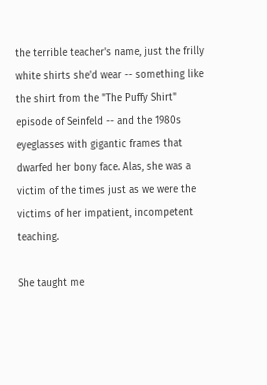the terrible teacher's name, just the frilly white shirts she'd wear -- something like the shirt from the "The Puffy Shirt" episode of Seinfeld -- and the 1980s eyeglasses with gigantic frames that dwarfed her bony face. Alas, she was a victim of the times just as we were the victims of her impatient, incompetent teaching.

She taught me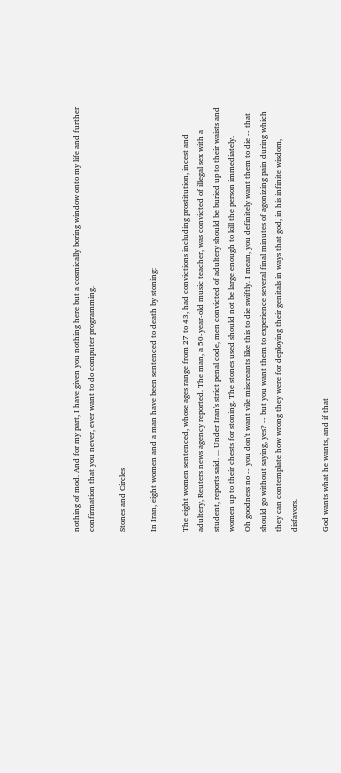nothing of mod. And for my part, I have given you nothing here but a cosmically boring window onto my life and further confirmation that you never, ever want to do computer programming.

Stones and Circles

In Iran, eight women and a man have been sentenced to death by stoning:

The eight women sentenced, whose ages range from 27 to 43, had convictions including prostitution, incest and adultery, Reuters news agency reported. The man, a 50-year-old music teacher, was convicted of illegal sex with a student, reports said. ... Under Iran's strict penal code, men convicted of adultery should be buried up to their waists and women up to their chests for stoning. The stones used should not be large enough to kill the person immediately.
Oh goodness no -- you don't want vile miscreants like this to die swiftly. I mean, you definitely want them to die -- that should go without saying, yes? -- but you want them to experience several final minutes of agonizing pain during which they can contemplate how wrong they were for deploying their genitals in ways that god, in his infinite wisdom, disfavors.

God wants what he wants, and if that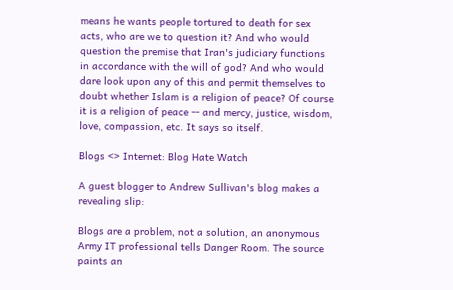means he wants people tortured to death for sex acts, who are we to question it? And who would question the premise that Iran's judiciary functions in accordance with the will of god? And who would dare look upon any of this and permit themselves to doubt whether Islam is a religion of peace? Of course it is a religion of peace -- and mercy, justice, wisdom, love, compassion, etc. It says so itself.

Blogs <> Internet: Blog Hate Watch

A guest blogger to Andrew Sullivan's blog makes a revealing slip:

Blogs are a problem, not a solution, an anonymous Army IT professional tells Danger Room. The source paints an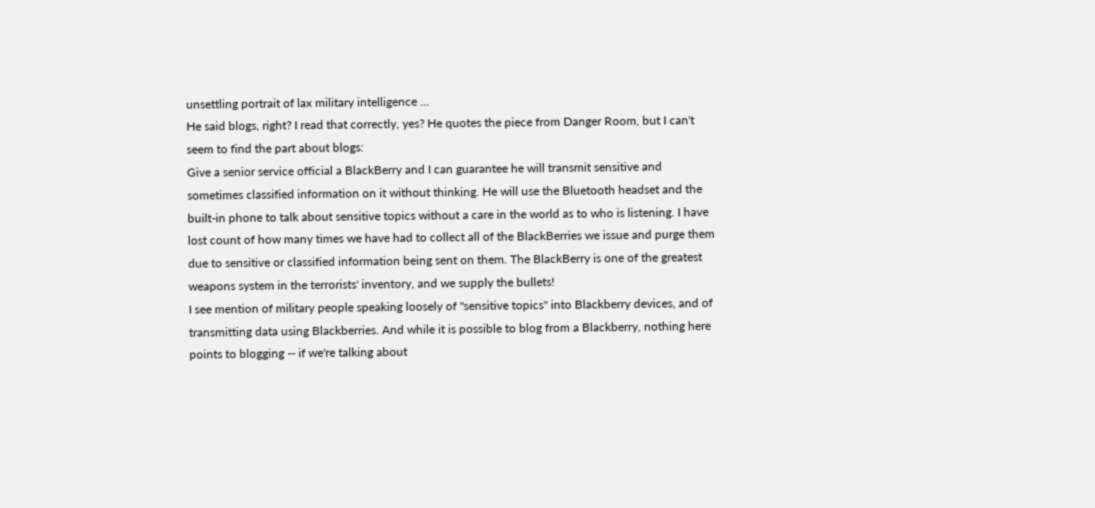unsettling portrait of lax military intelligence ...
He said blogs, right? I read that correctly, yes? He quotes the piece from Danger Room, but I can't seem to find the part about blogs:
Give a senior service official a BlackBerry and I can guarantee he will transmit sensitive and sometimes classified information on it without thinking. He will use the Bluetooth headset and the built-in phone to talk about sensitive topics without a care in the world as to who is listening. I have lost count of how many times we have had to collect all of the BlackBerries we issue and purge them due to sensitive or classified information being sent on them. The BlackBerry is one of the greatest weapons system in the terrorists' inventory, and we supply the bullets!
I see mention of military people speaking loosely of "sensitive topics" into Blackberry devices, and of transmitting data using Blackberries. And while it is possible to blog from a Blackberry, nothing here points to blogging -- if we're talking about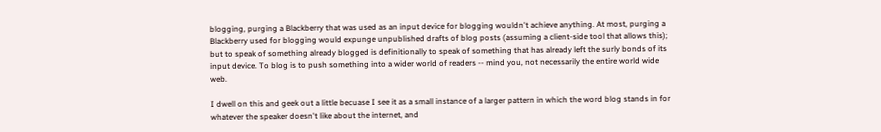blogging, purging a Blackberry that was used as an input device for blogging wouldn't achieve anything. At most, purging a Blackberry used for blogging would expunge unpublished drafts of blog posts (assuming a client-side tool that allows this); but to speak of something already blogged is definitionally to speak of something that has already left the surly bonds of its input device. To blog is to push something into a wider world of readers -- mind you, not necessarily the entire world wide web.

I dwell on this and geek out a little becuase I see it as a small instance of a larger pattern in which the word blog stands in for whatever the speaker doesn't like about the internet, and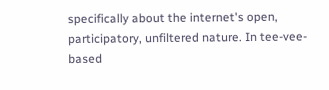specifically about the internet's open, participatory, unfiltered nature. In tee-vee-based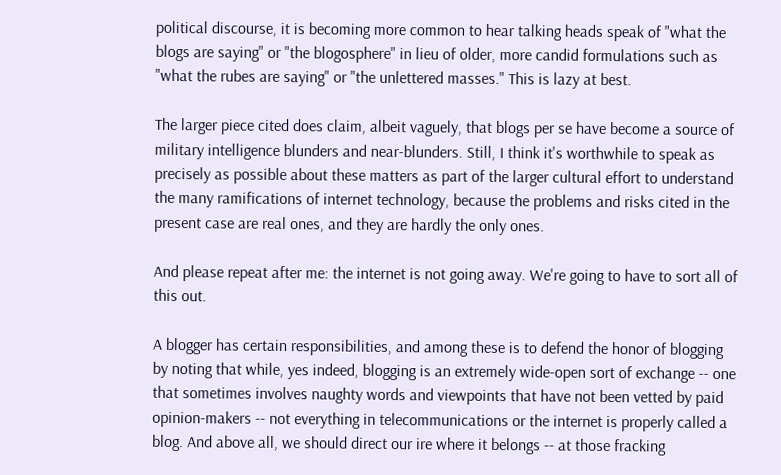political discourse, it is becoming more common to hear talking heads speak of "what the blogs are saying" or "the blogosphere" in lieu of older, more candid formulations such as "what the rubes are saying" or "the unlettered masses." This is lazy at best.

The larger piece cited does claim, albeit vaguely, that blogs per se have become a source of military intelligence blunders and near-blunders. Still, I think it's worthwhile to speak as precisely as possible about these matters as part of the larger cultural effort to understand the many ramifications of internet technology, because the problems and risks cited in the present case are real ones, and they are hardly the only ones.

And please repeat after me: the internet is not going away. We're going to have to sort all of this out.

A blogger has certain responsibilities, and among these is to defend the honor of blogging by noting that while, yes indeed, blogging is an extremely wide-open sort of exchange -- one that sometimes involves naughty words and viewpoints that have not been vetted by paid opinion-makers -- not everything in telecommunications or the internet is properly called a blog. And above all, we should direct our ire where it belongs -- at those fracking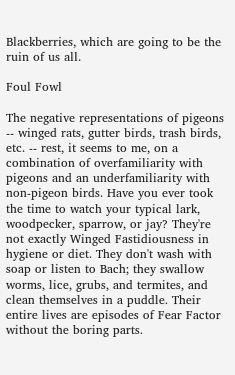Blackberries, which are going to be the ruin of us all.

Foul Fowl

The negative representations of pigeons -- winged rats, gutter birds, trash birds, etc. -- rest, it seems to me, on a combination of overfamiliarity with pigeons and an underfamiliarity with non-pigeon birds. Have you ever took the time to watch your typical lark, woodpecker, sparrow, or jay? They're not exactly Winged Fastidiousness in hygiene or diet. They don't wash with soap or listen to Bach; they swallow worms, lice, grubs, and termites, and clean themselves in a puddle. Their entire lives are episodes of Fear Factor without the boring parts.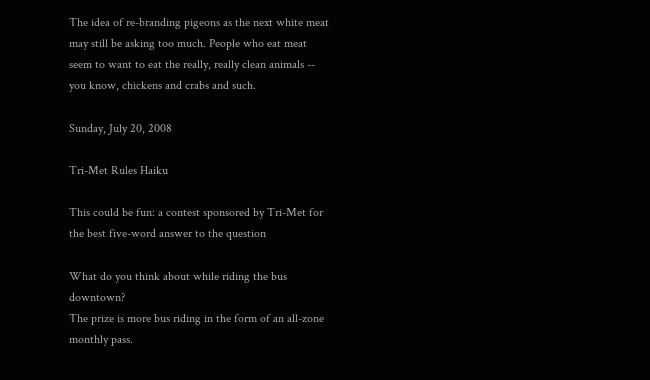The idea of re-branding pigeons as the next white meat may still be asking too much. People who eat meat seem to want to eat the really, really clean animals -- you know, chickens and crabs and such.

Sunday, July 20, 2008

Tri-Met Rules Haiku

This could be fun: a contest sponsored by Tri-Met for the best five-word answer to the question

What do you think about while riding the bus downtown?
The prize is more bus riding in the form of an all-zone monthly pass.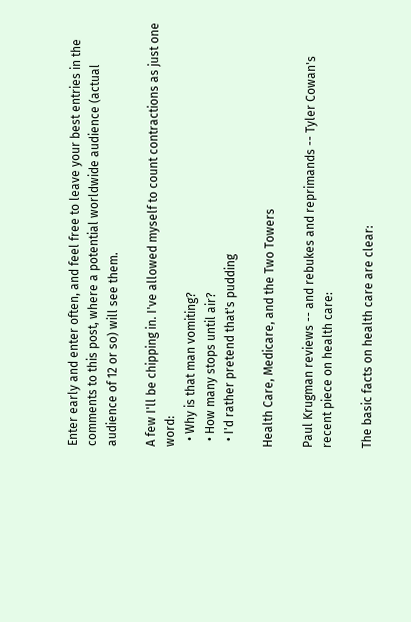Enter early and enter often, and feel free to leave your best entries in the comments to this post, where a potential worldwide audience (actual audience of 12 or so) will see them.

A few I'll be chipping in. I've allowed myself to count contractions as just one word:
  • Why is that man vomiting?
  • How many stops until air?
  • I'd rather pretend that's pudding

Health Care, Medicare, and the Two Towers

Paul Krugman reviews -- and rebukes and reprimands -- Tyler Cowan's recent piece on health care:

The basic facts on health care are clear: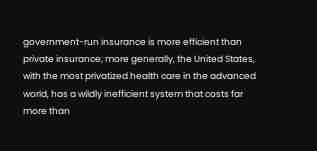government-run insurance is more efficient than private insurance; more generally, the United States, with the most privatized health care in the advanced world, has a wildly inefficient system that costs far more than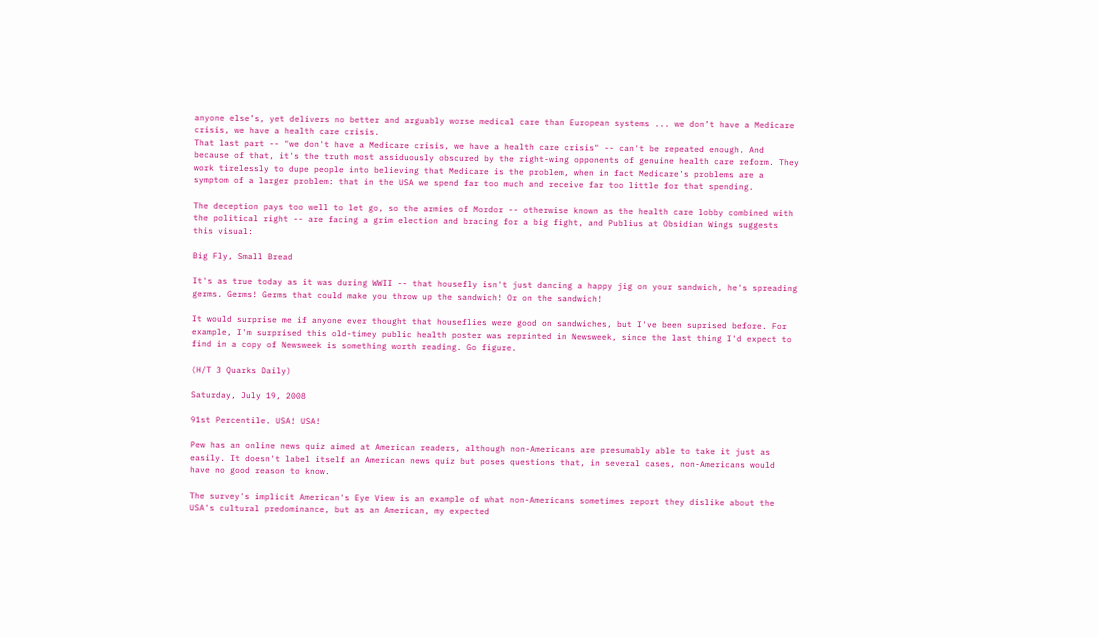anyone else’s, yet delivers no better and arguably worse medical care than European systems ... we don’t have a Medicare crisis, we have a health care crisis.
That last part -- "we don't have a Medicare crisis, we have a health care crisis" -- can't be repeated enough. And because of that, it's the truth most assiduously obscured by the right-wing opponents of genuine health care reform. They work tirelessly to dupe people into believing that Medicare is the problem, when in fact Medicare's problems are a symptom of a larger problem: that in the USA we spend far too much and receive far too little for that spending.

The deception pays too well to let go, so the armies of Mordor -- otherwise known as the health care lobby combined with the political right -- are facing a grim election and bracing for a big fight, and Publius at Obsidian Wings suggests this visual:

Big Fly, Small Bread

It's as true today as it was during WWII -- that housefly isn't just dancing a happy jig on your sandwich, he's spreading germs. Germs! Germs that could make you throw up the sandwich! Or on the sandwich!

It would surprise me if anyone ever thought that houseflies were good on sandwiches, but I've been suprised before. For example, I'm surprised this old-timey public health poster was reprinted in Newsweek, since the last thing I'd expect to find in a copy of Newsweek is something worth reading. Go figure.

(H/T 3 Quarks Daily)

Saturday, July 19, 2008

91st Percentile. USA! USA!

Pew has an online news quiz aimed at American readers, although non-Americans are presumably able to take it just as easily. It doesn't label itself an American news quiz but poses questions that, in several cases, non-Americans would have no good reason to know.

The survey's implicit American's Eye View is an example of what non-Americans sometimes report they dislike about the USA's cultural predominance, but as an American, my expected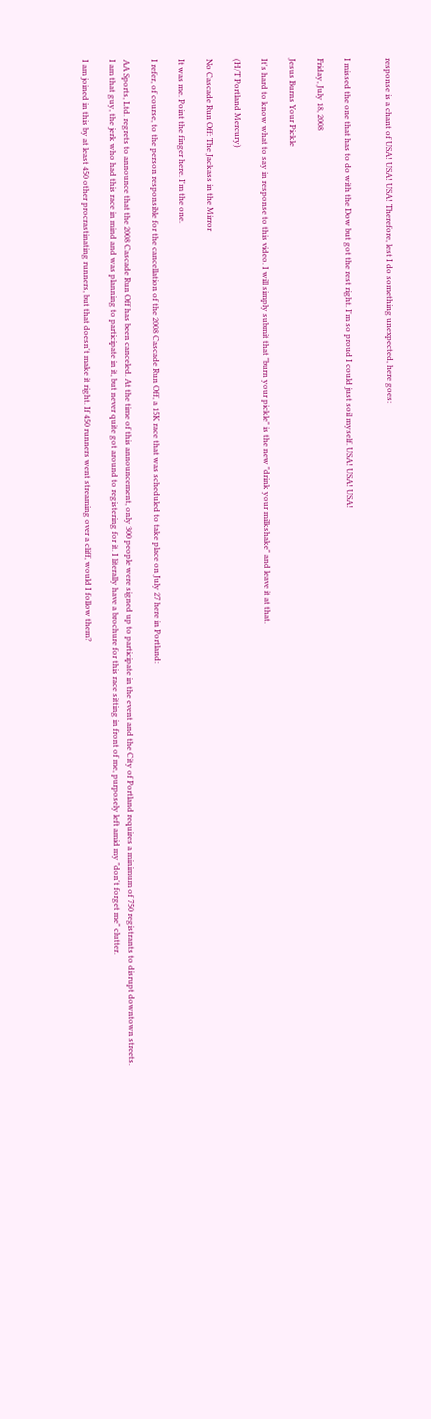response is a chant of USA! USA! USA! Therefore, lest I do something unexpected, here goes:


I missed the one that has to do with the Dow but got the rest right. I'm so proud I could just soil myself. USA! USA! USA!

Friday, July 18, 2008

Jesus Burns Your Pickle

It's hard to know what to say in response to this video. I will simply submit that "burn your pickle" is the new "drink your milkshake" and leave it at that.

(H/T Portland Mercury)

No Cascade Run Off: The Jackass in the Mirror

It was me. Point the finger here. I'm the one.

I refer, of course, to the person responsible for the cancellation of the 2008 Cascade Run Off, a 15K race that was scheduled to take place on July 27 here in Portland:

AA Sports, Ltd. regrets to announce that the 2008 Cascade Run Off has been canceled. At the time of this announcement, only 300 people were signed up to participate in the event and the City of Portland requires a minimum of 750 registrants to disrupt downtown streets.
I am that guy, the jerk who had this race in mind and was planning to participate in it, but never quite got around to registering for it. I literally have a brochure for this race sitting in front of me, purposely left amid my "don't forget me" clutter.

I am joined in this by at least 450 other procrastinating runners, but that doesn't make it right. If 450 runners went streaming over a cliff, would I follow them?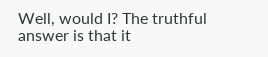Well, would I? The truthful answer is that it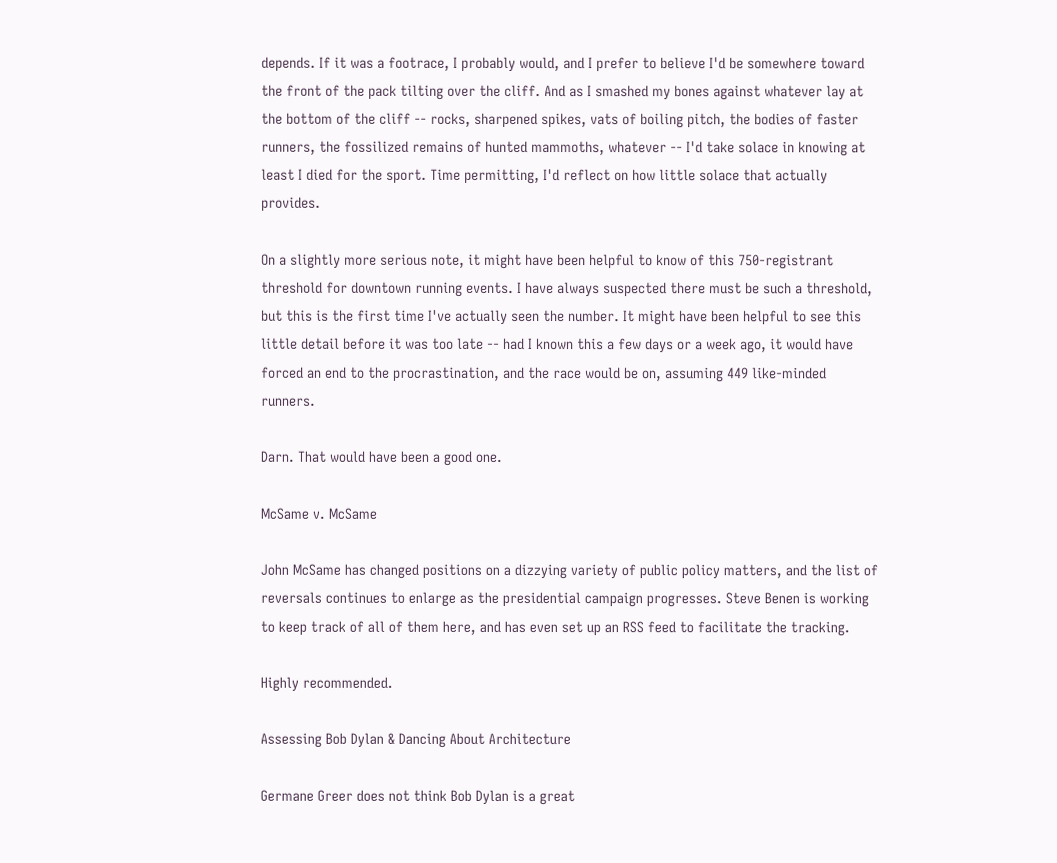depends. If it was a footrace, I probably would, and I prefer to believe I'd be somewhere toward the front of the pack tilting over the cliff. And as I smashed my bones against whatever lay at the bottom of the cliff -- rocks, sharpened spikes, vats of boiling pitch, the bodies of faster runners, the fossilized remains of hunted mammoths, whatever -- I'd take solace in knowing at least I died for the sport. Time permitting, I'd reflect on how little solace that actually provides.

On a slightly more serious note, it might have been helpful to know of this 750-registrant threshold for downtown running events. I have always suspected there must be such a threshold, but this is the first time I've actually seen the number. It might have been helpful to see this little detail before it was too late -- had I known this a few days or a week ago, it would have forced an end to the procrastination, and the race would be on, assuming 449 like-minded runners.

Darn. That would have been a good one.

McSame v. McSame

John McSame has changed positions on a dizzying variety of public policy matters, and the list of reversals continues to enlarge as the presidential campaign progresses. Steve Benen is working to keep track of all of them here, and has even set up an RSS feed to facilitate the tracking.

Highly recommended.

Assessing Bob Dylan & Dancing About Architecture

Germane Greer does not think Bob Dylan is a great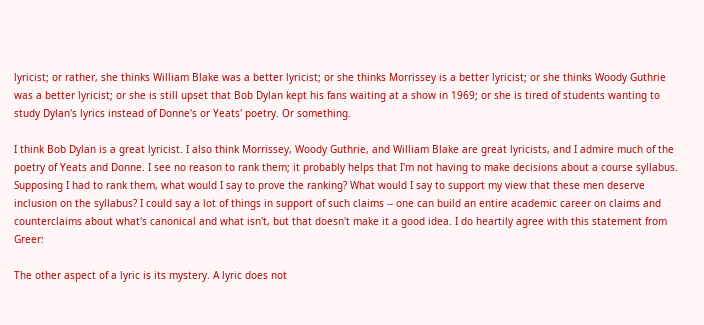lyricist; or rather, she thinks William Blake was a better lyricist; or she thinks Morrissey is a better lyricist; or she thinks Woody Guthrie was a better lyricist; or she is still upset that Bob Dylan kept his fans waiting at a show in 1969; or she is tired of students wanting to study Dylan's lyrics instead of Donne's or Yeats' poetry. Or something.

I think Bob Dylan is a great lyricist. I also think Morrissey, Woody Guthrie, and William Blake are great lyricists, and I admire much of the poetry of Yeats and Donne. I see no reason to rank them; it probably helps that I'm not having to make decisions about a course syllabus. Supposing I had to rank them, what would I say to prove the ranking? What would I say to support my view that these men deserve inclusion on the syllabus? I could say a lot of things in support of such claims -- one can build an entire academic career on claims and counterclaims about what's canonical and what isn't, but that doesn't make it a good idea. I do heartily agree with this statement from Greer:

The other aspect of a lyric is its mystery. A lyric does not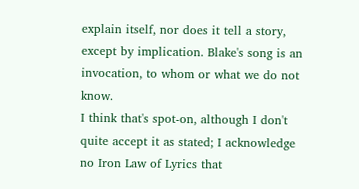explain itself, nor does it tell a story, except by implication. Blake's song is an invocation, to whom or what we do not know.
I think that's spot-on, although I don't quite accept it as stated; I acknowledge no Iron Law of Lyrics that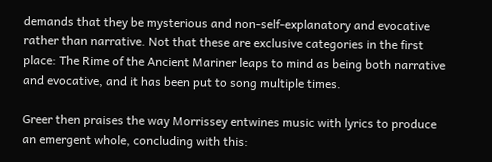demands that they be mysterious and non-self-explanatory and evocative rather than narrative. Not that these are exclusive categories in the first place: The Rime of the Ancient Mariner leaps to mind as being both narrative and evocative, and it has been put to song multiple times.

Greer then praises the way Morrissey entwines music with lyrics to produce an emergent whole, concluding with this: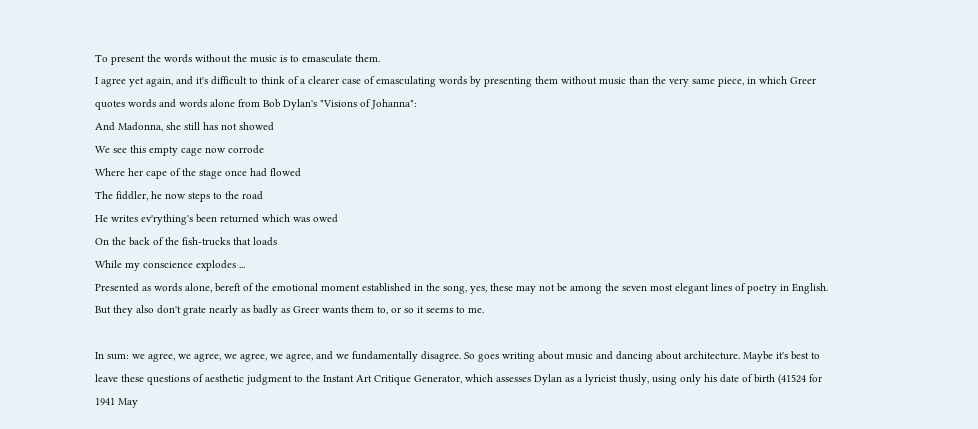To present the words without the music is to emasculate them.
I agree yet again, and it's difficult to think of a clearer case of emasculating words by presenting them without music than the very same piece, in which Greer quotes words and words alone from Bob Dylan's "Visions of Johanna":
And Madonna, she still has not showed
We see this empty cage now corrode
Where her cape of the stage once had flowed
The fiddler, he now steps to the road
He writes ev'rything's been returned which was owed
On the back of the fish-trucks that loads
While my conscience explodes ...
Presented as words alone, bereft of the emotional moment established in the song, yes, these may not be among the seven most elegant lines of poetry in English. But they also don't grate nearly as badly as Greer wants them to, or so it seems to me.

In sum: we agree, we agree, we agree, we agree, and we fundamentally disagree. So goes writing about music and dancing about architecture. Maybe it's best to leave these questions of aesthetic judgment to the Instant Art Critique Generator, which assesses Dylan as a lyricist thusly, using only his date of birth (41524 for 1941 May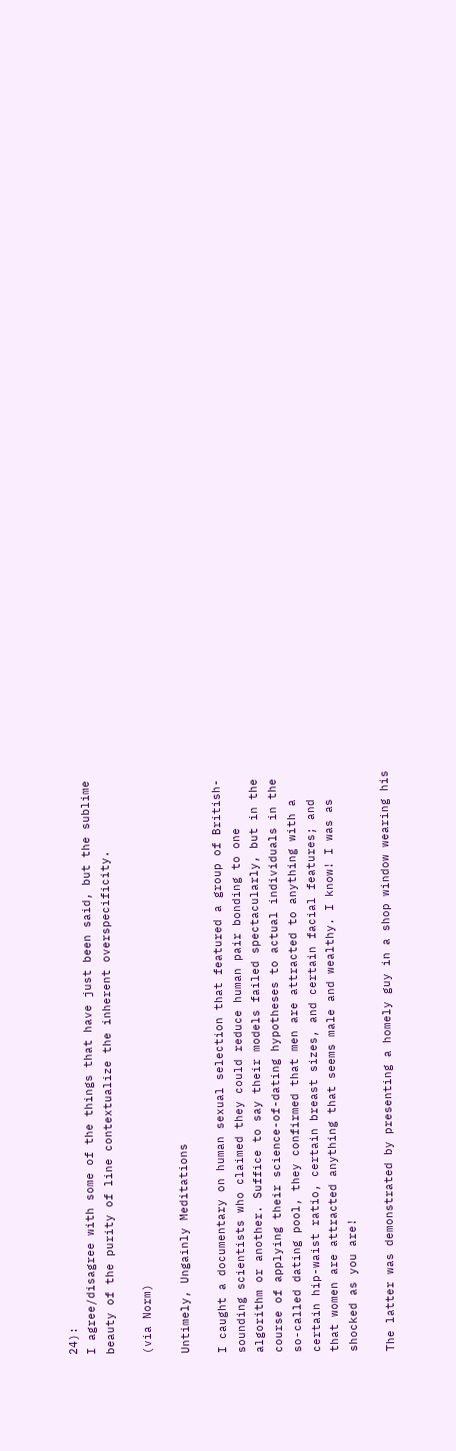24):
I agree/disagree with some of the things that have just been said, but the sublime beauty of the purity of line contextualize the inherent overspecificity.

(via Norm)

Untimely, Ungainly Meditations

I caught a documentary on human sexual selection that featured a group of British-sounding scientists who claimed they could reduce human pair bonding to one algorithm or another. Suffice to say their models failed spectacularly, but in the course of applying their science-of-dating hypotheses to actual individuals in the so-called dating pool, they confirmed that men are attracted to anything with a certain hip-waist ratio, certain breast sizes, and certain facial features; and that women are attracted anything that seems male and wealthy. I know! I was as shocked as you are!

The latter was demonstrated by presenting a homely guy in a shop window wearing his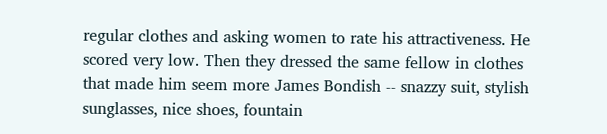regular clothes and asking women to rate his attractiveness. He scored very low. Then they dressed the same fellow in clothes that made him seem more James Bondish -- snazzy suit, stylish sunglasses, nice shoes, fountain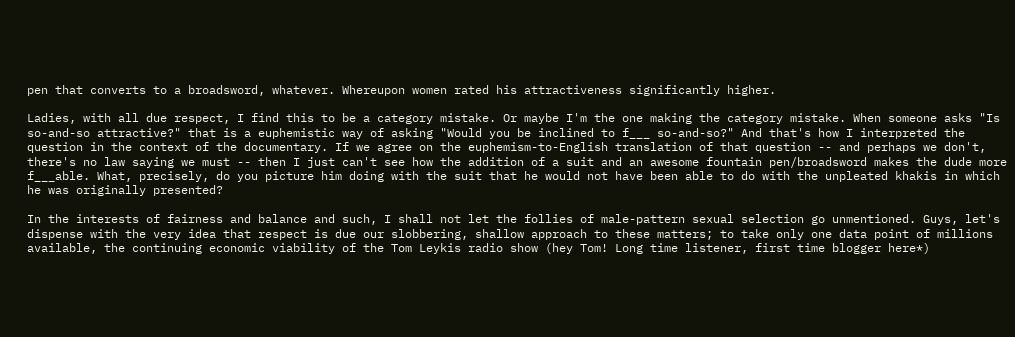pen that converts to a broadsword, whatever. Whereupon women rated his attractiveness significantly higher.

Ladies, with all due respect, I find this to be a category mistake. Or maybe I'm the one making the category mistake. When someone asks "Is so-and-so attractive?" that is a euphemistic way of asking "Would you be inclined to f___ so-and-so?" And that's how I interpreted the question in the context of the documentary. If we agree on the euphemism-to-English translation of that question -- and perhaps we don't, there's no law saying we must -- then I just can't see how the addition of a suit and an awesome fountain pen/broadsword makes the dude more f___able. What, precisely, do you picture him doing with the suit that he would not have been able to do with the unpleated khakis in which he was originally presented?

In the interests of fairness and balance and such, I shall not let the follies of male-pattern sexual selection go unmentioned. Guys, let's dispense with the very idea that respect is due our slobbering, shallow approach to these matters; to take only one data point of millions available, the continuing economic viability of the Tom Leykis radio show (hey Tom! Long time listener, first time blogger here*)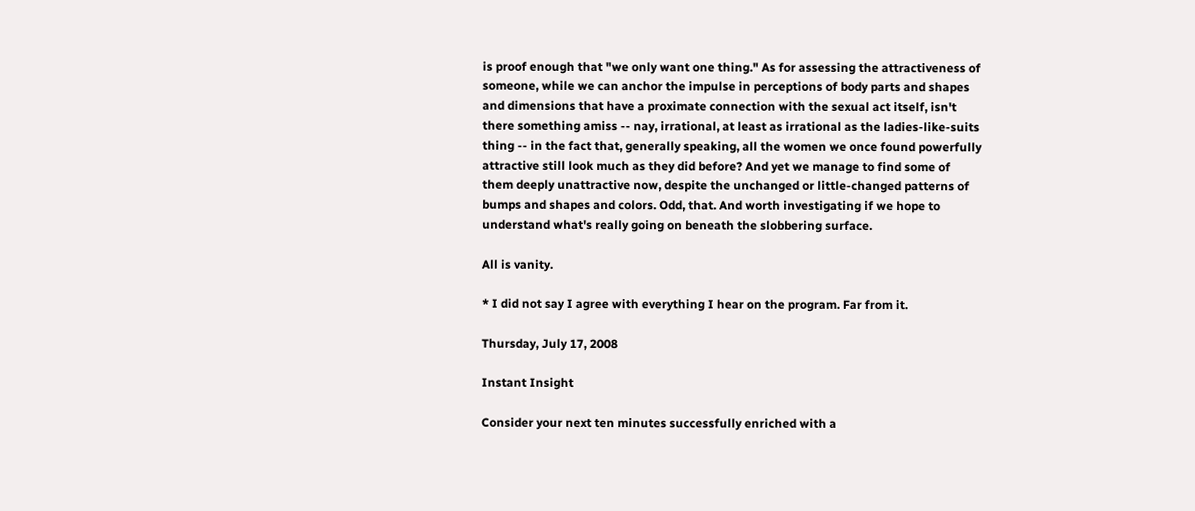is proof enough that "we only want one thing." As for assessing the attractiveness of someone, while we can anchor the impulse in perceptions of body parts and shapes and dimensions that have a proximate connection with the sexual act itself, isn't there something amiss -- nay, irrational, at least as irrational as the ladies-like-suits thing -- in the fact that, generally speaking, all the women we once found powerfully attractive still look much as they did before? And yet we manage to find some of them deeply unattractive now, despite the unchanged or little-changed patterns of bumps and shapes and colors. Odd, that. And worth investigating if we hope to understand what's really going on beneath the slobbering surface.

All is vanity.

* I did not say I agree with everything I hear on the program. Far from it.

Thursday, July 17, 2008

Instant Insight

Consider your next ten minutes successfully enriched with a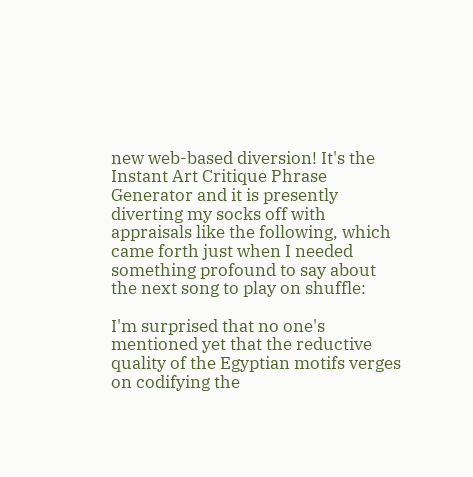new web-based diversion! It's the Instant Art Critique Phrase Generator and it is presently diverting my socks off with appraisals like the following, which came forth just when I needed something profound to say about the next song to play on shuffle:

I'm surprised that no one's mentioned yet that the reductive quality of the Egyptian motifs verges on codifying the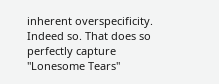inherent overspecificity.
Indeed so. That does so perfectly capture "Lonesome Tears"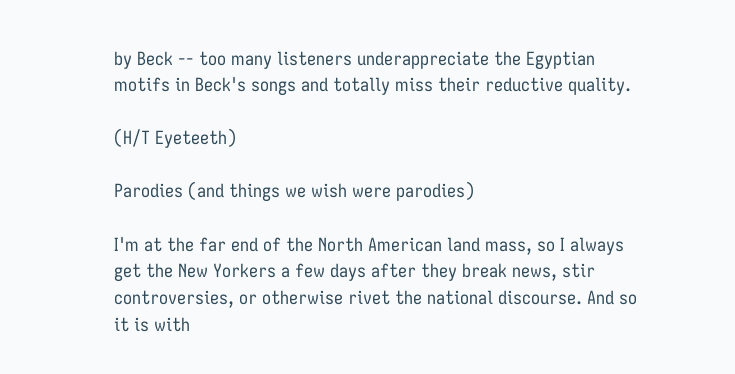by Beck -- too many listeners underappreciate the Egyptian motifs in Beck's songs and totally miss their reductive quality.

(H/T Eyeteeth)

Parodies (and things we wish were parodies)

I'm at the far end of the North American land mass, so I always get the New Yorkers a few days after they break news, stir controversies, or otherwise rivet the national discourse. And so it is with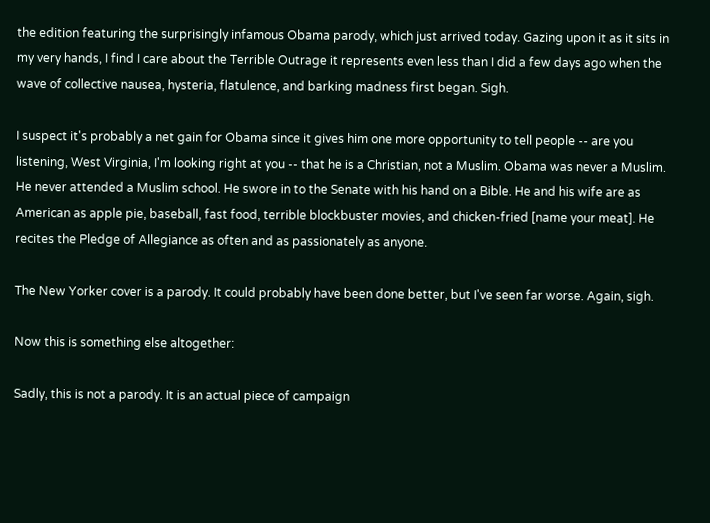the edition featuring the surprisingly infamous Obama parody, which just arrived today. Gazing upon it as it sits in my very hands, I find I care about the Terrible Outrage it represents even less than I did a few days ago when the wave of collective nausea, hysteria, flatulence, and barking madness first began. Sigh.

I suspect it's probably a net gain for Obama since it gives him one more opportunity to tell people -- are you listening, West Virginia, I'm looking right at you -- that he is a Christian, not a Muslim. Obama was never a Muslim. He never attended a Muslim school. He swore in to the Senate with his hand on a Bible. He and his wife are as American as apple pie, baseball, fast food, terrible blockbuster movies, and chicken-fried [name your meat]. He recites the Pledge of Allegiance as often and as passionately as anyone.

The New Yorker cover is a parody. It could probably have been done better, but I've seen far worse. Again, sigh.

Now this is something else altogether:

Sadly, this is not a parody. It is an actual piece of campaign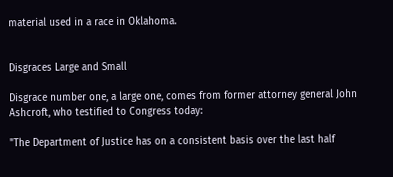material used in a race in Oklahoma.


Disgraces Large and Small

Disgrace number one, a large one, comes from former attorney general John Ashcroft, who testified to Congress today:

"The Department of Justice has on a consistent basis over the last half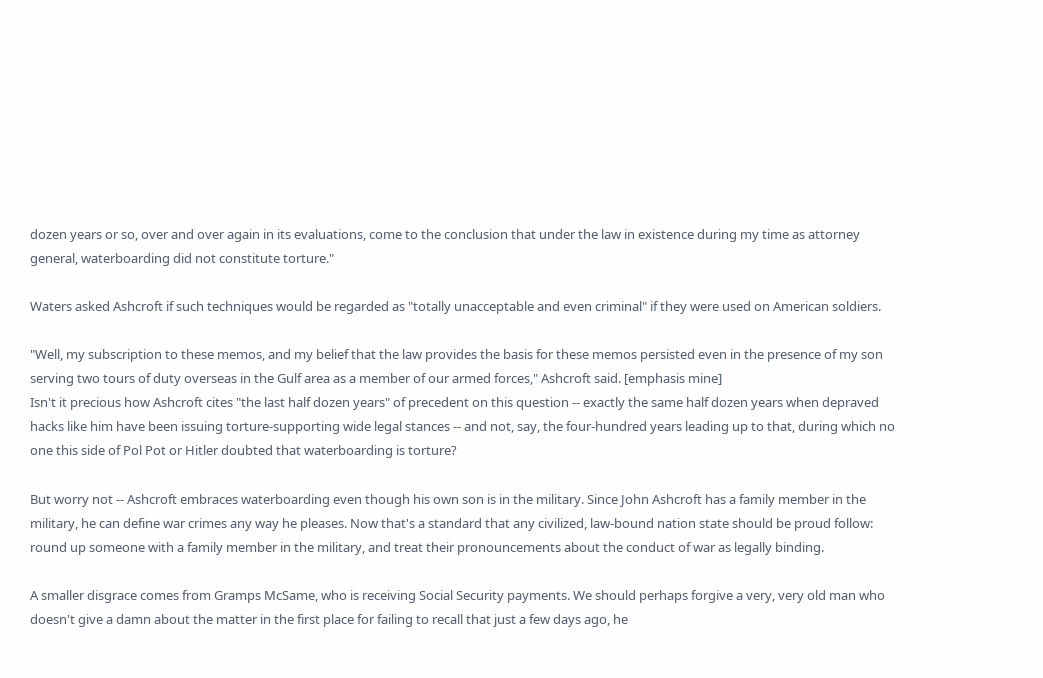dozen years or so, over and over again in its evaluations, come to the conclusion that under the law in existence during my time as attorney general, waterboarding did not constitute torture."

Waters asked Ashcroft if such techniques would be regarded as "totally unacceptable and even criminal" if they were used on American soldiers.

"Well, my subscription to these memos, and my belief that the law provides the basis for these memos persisted even in the presence of my son serving two tours of duty overseas in the Gulf area as a member of our armed forces," Ashcroft said. [emphasis mine]
Isn't it precious how Ashcroft cites "the last half dozen years" of precedent on this question -- exactly the same half dozen years when depraved hacks like him have been issuing torture-supporting wide legal stances -- and not, say, the four-hundred years leading up to that, during which no one this side of Pol Pot or Hitler doubted that waterboarding is torture?

But worry not -- Ashcroft embraces waterboarding even though his own son is in the military. Since John Ashcroft has a family member in the military, he can define war crimes any way he pleases. Now that's a standard that any civilized, law-bound nation state should be proud follow: round up someone with a family member in the military, and treat their pronouncements about the conduct of war as legally binding.

A smaller disgrace comes from Gramps McSame, who is receiving Social Security payments. We should perhaps forgive a very, very old man who doesn't give a damn about the matter in the first place for failing to recall that just a few days ago, he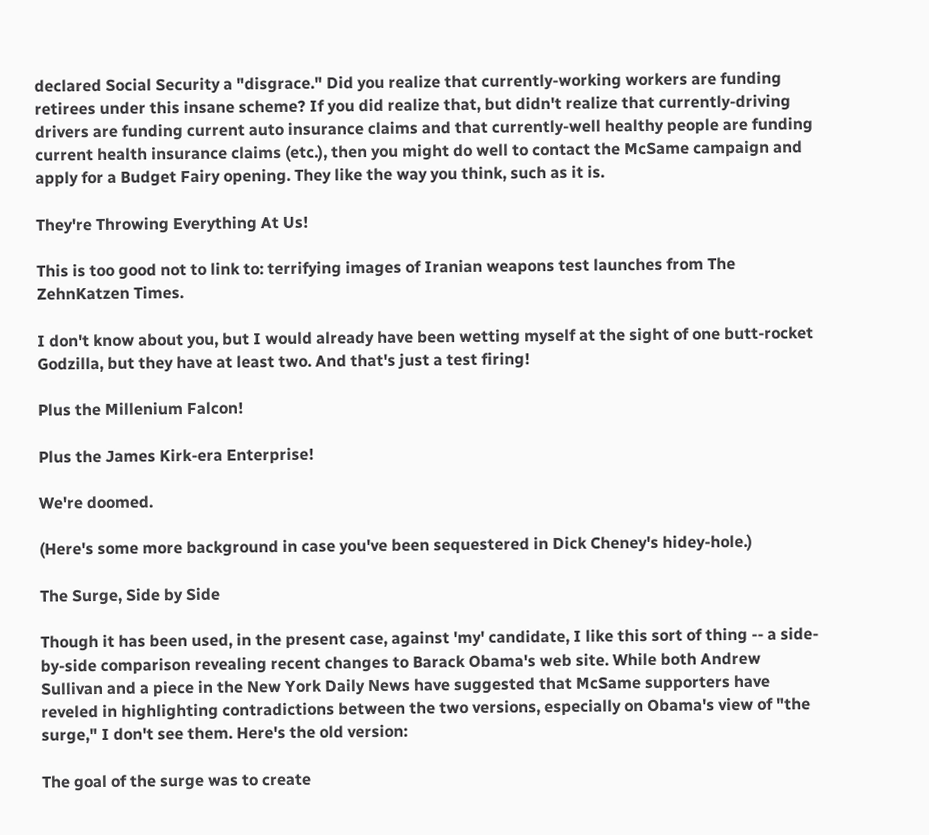declared Social Security a "disgrace." Did you realize that currently-working workers are funding retirees under this insane scheme? If you did realize that, but didn't realize that currently-driving drivers are funding current auto insurance claims and that currently-well healthy people are funding current health insurance claims (etc.), then you might do well to contact the McSame campaign and apply for a Budget Fairy opening. They like the way you think, such as it is.

They're Throwing Everything At Us!

This is too good not to link to: terrifying images of Iranian weapons test launches from The ZehnKatzen Times.

I don't know about you, but I would already have been wetting myself at the sight of one butt-rocket Godzilla, but they have at least two. And that's just a test firing!

Plus the Millenium Falcon!

Plus the James Kirk-era Enterprise!

We're doomed.

(Here's some more background in case you've been sequestered in Dick Cheney's hidey-hole.)

The Surge, Side by Side

Though it has been used, in the present case, against 'my' candidate, I like this sort of thing -- a side-by-side comparison revealing recent changes to Barack Obama's web site. While both Andrew Sullivan and a piece in the New York Daily News have suggested that McSame supporters have reveled in highlighting contradictions between the two versions, especially on Obama's view of "the surge," I don't see them. Here's the old version:

The goal of the surge was to create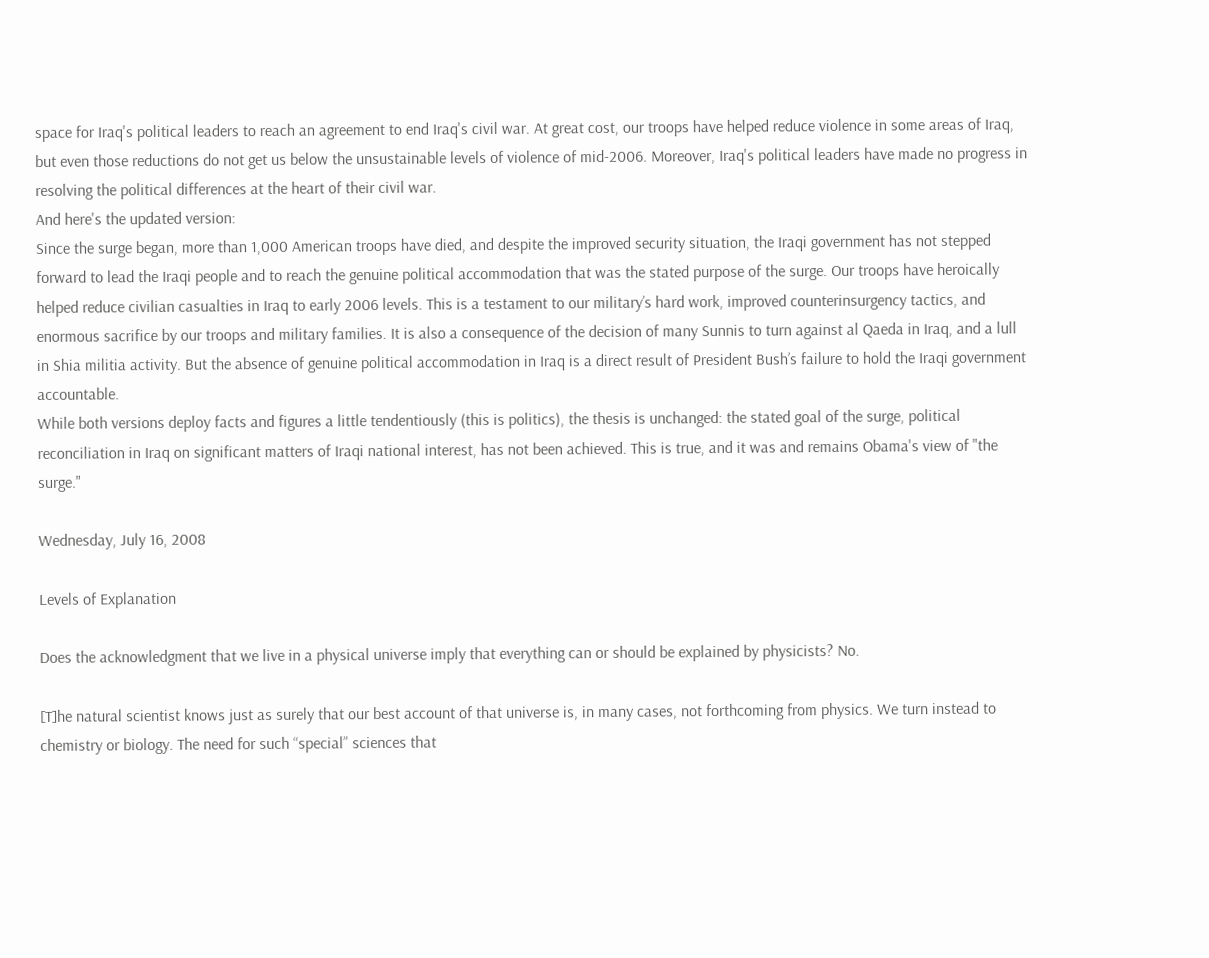space for Iraq's political leaders to reach an agreement to end Iraq's civil war. At great cost, our troops have helped reduce violence in some areas of Iraq, but even those reductions do not get us below the unsustainable levels of violence of mid-2006. Moreover, Iraq's political leaders have made no progress in resolving the political differences at the heart of their civil war.
And here's the updated version:
Since the surge began, more than 1,000 American troops have died, and despite the improved security situation, the Iraqi government has not stepped forward to lead the Iraqi people and to reach the genuine political accommodation that was the stated purpose of the surge. Our troops have heroically helped reduce civilian casualties in Iraq to early 2006 levels. This is a testament to our military’s hard work, improved counterinsurgency tactics, and enormous sacrifice by our troops and military families. It is also a consequence of the decision of many Sunnis to turn against al Qaeda in Iraq, and a lull in Shia militia activity. But the absence of genuine political accommodation in Iraq is a direct result of President Bush’s failure to hold the Iraqi government accountable.
While both versions deploy facts and figures a little tendentiously (this is politics), the thesis is unchanged: the stated goal of the surge, political reconciliation in Iraq on significant matters of Iraqi national interest, has not been achieved. This is true, and it was and remains Obama's view of "the surge."

Wednesday, July 16, 2008

Levels of Explanation

Does the acknowledgment that we live in a physical universe imply that everything can or should be explained by physicists? No.

[T]he natural scientist knows just as surely that our best account of that universe is, in many cases, not forthcoming from physics. We turn instead to chemistry or biology. The need for such “special” sciences that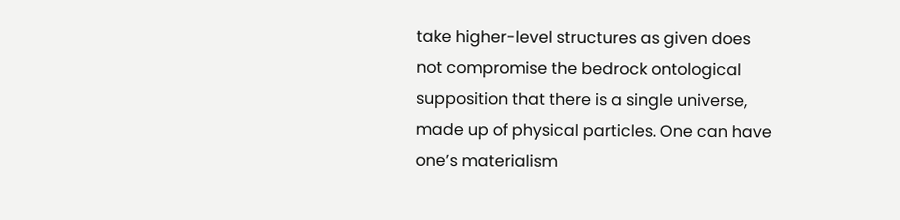take higher-level structures as given does not compromise the bedrock ontological supposition that there is a single universe, made up of physical particles. One can have one’s materialism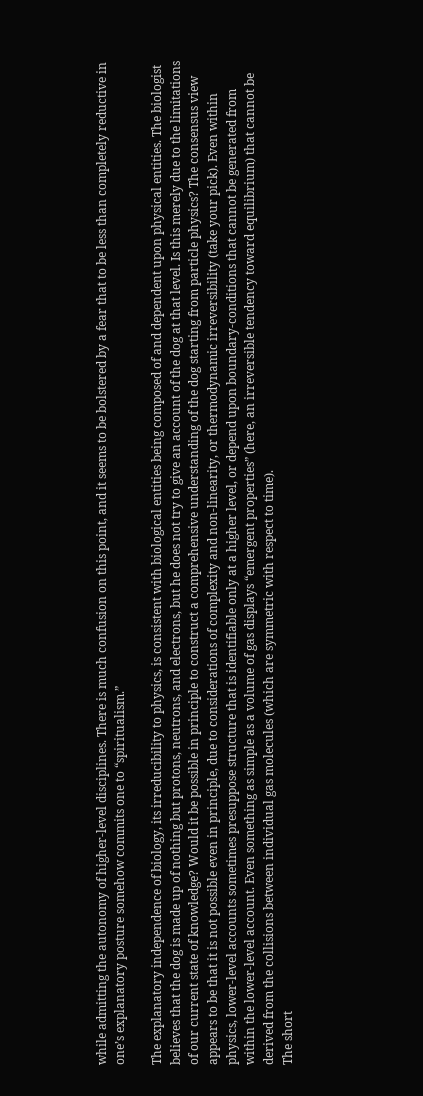while admitting the autonomy of higher-level disciplines. There is much confusion on this point, and it seems to be bolstered by a fear that to be less than completely reductive in one’s explanatory posture somehow commits one to “spiritualism.”

The explanatory independence of biology, its irreducibility to physics, is consistent with biological entities being composed of and dependent upon physical entities. The biologist believes that the dog is made up of nothing but protons, neutrons, and electrons, but he does not try to give an account of the dog at that level. Is this merely due to the limitations of our current state of knowledge? Would it be possible in principle to construct a comprehensive understanding of the dog starting from particle physics? The consensus view appears to be that it is not possible even in principle, due to considerations of complexity and non-linearity, or thermodynamic irreversibility (take your pick). Even within physics, lower-level accounts sometimes presuppose structure that is identifiable only at a higher level, or depend upon boundary-conditions that cannot be generated from within the lower-level account. Even something as simple as a volume of gas displays “emergent properties” (here, an irreversible tendency toward equilibrium) that cannot be derived from the collisions between individual gas molecules (which are symmetric with respect to time).
The short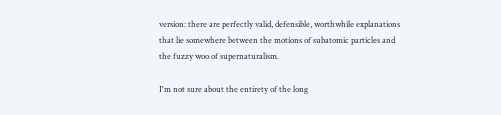version: there are perfectly valid, defensible, worthwhile explanations that lie somewhere between the motions of subatomic particles and the fuzzy woo of supernaturalism.

I'm not sure about the entirety of the long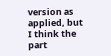version as applied, but I think the part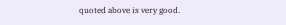quoted above is very good.